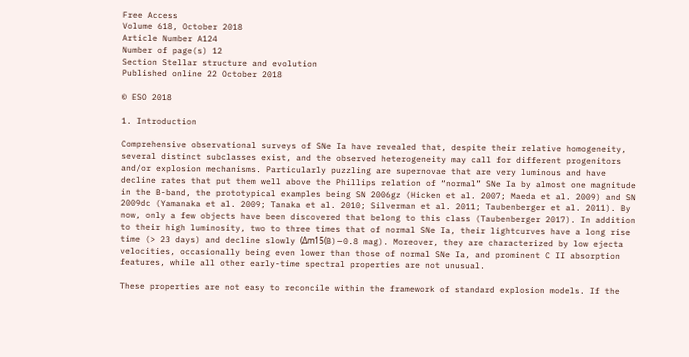Free Access
Volume 618, October 2018
Article Number A124
Number of page(s) 12
Section Stellar structure and evolution
Published online 22 October 2018

© ESO 2018

1. Introduction

Comprehensive observational surveys of SNe Ia have revealed that, despite their relative homogeneity, several distinct subclasses exist, and the observed heterogeneity may call for different progenitors and/or explosion mechanisms. Particularly puzzling are supernovae that are very luminous and have decline rates that put them well above the Phillips relation of “normal” SNe Ia by almost one magnitude in the B-band, the prototypical examples being SN 2006gz (Hicken et al. 2007; Maeda et al. 2009) and SN 2009dc (Yamanaka et al. 2009; Tanaka et al. 2010; Silverman et al. 2011; Taubenberger et al. 2011). By now, only a few objects have been discovered that belong to this class (Taubenberger 2017). In addition to their high luminosity, two to three times that of normal SNe Ia, their lightcurves have a long rise time (> 23 days) and decline slowly (Δm15(B)∼0.8 mag). Moreover, they are characterized by low ejecta velocities, occasionally being even lower than those of normal SNe Ia, and prominent C II absorption features, while all other early-time spectral properties are not unusual.

These properties are not easy to reconcile within the framework of standard explosion models. If the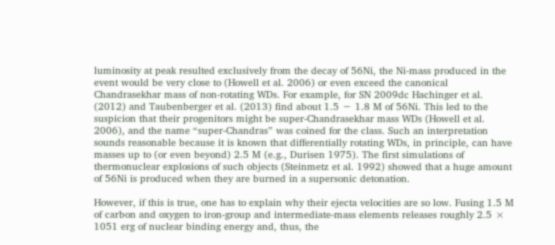luminosity at peak resulted exclusively from the decay of 56Ni, the Ni-mass produced in the event would be very close to (Howell et al. 2006) or even exceed the canonical Chandrasekhar mass of non-rotating WDs. For example, for SN 2009dc Hachinger et al. (2012) and Taubenberger et al. (2013) find about 1.5 − 1.8 M of 56Ni. This led to the suspicion that their progenitors might be super-Chandrasekhar mass WDs (Howell et al. 2006), and the name “super-Chandras” was coined for the class. Such an interpretation sounds reasonable because it is known that differentially rotating WDs, in principle, can have masses up to (or even beyond) 2.5 M (e.g., Durisen 1975). The first simulations of thermonuclear explosions of such objects (Steinmetz et al. 1992) showed that a huge amount of 56Ni is produced when they are burned in a supersonic detonation.

However, if this is true, one has to explain why their ejecta velocities are so low. Fusing 1.5 M of carbon and oxygen to iron-group and intermediate-mass elements releases roughly 2.5 × 1051 erg of nuclear binding energy and, thus, the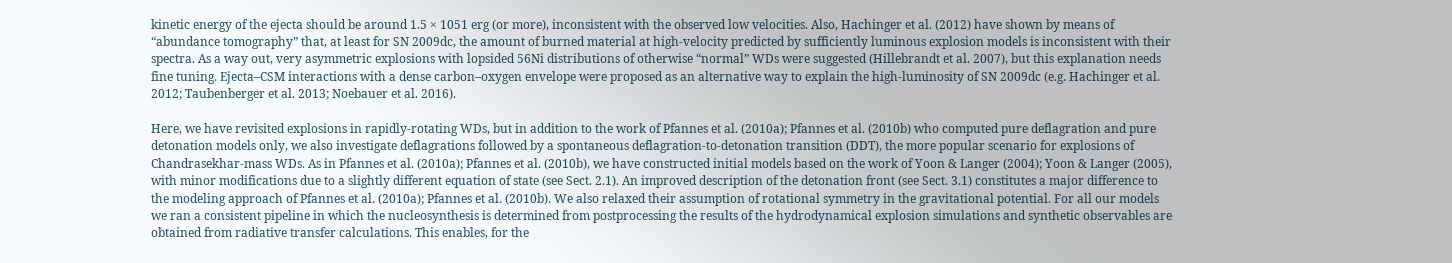kinetic energy of the ejecta should be around 1.5 × 1051 erg (or more), inconsistent with the observed low velocities. Also, Hachinger et al. (2012) have shown by means of “abundance tomography” that, at least for SN 2009dc, the amount of burned material at high-velocity predicted by sufficiently luminous explosion models is inconsistent with their spectra. As a way out, very asymmetric explosions with lopsided 56Ni distributions of otherwise “normal” WDs were suggested (Hillebrandt et al. 2007), but this explanation needs fine tuning. Ejecta–CSM interactions with a dense carbon–oxygen envelope were proposed as an alternative way to explain the high-luminosity of SN 2009dc (e.g. Hachinger et al. 2012; Taubenberger et al. 2013; Noebauer et al. 2016).

Here, we have revisited explosions in rapidly-rotating WDs, but in addition to the work of Pfannes et al. (2010a); Pfannes et al. (2010b) who computed pure deflagration and pure detonation models only, we also investigate deflagrations followed by a spontaneous deflagration-to-detonation transition (DDT), the more popular scenario for explosions of Chandrasekhar-mass WDs. As in Pfannes et al. (2010a); Pfannes et al. (2010b), we have constructed initial models based on the work of Yoon & Langer (2004); Yoon & Langer (2005), with minor modifications due to a slightly different equation of state (see Sect. 2.1). An improved description of the detonation front (see Sect. 3.1) constitutes a major difference to the modeling approach of Pfannes et al. (2010a); Pfannes et al. (2010b). We also relaxed their assumption of rotational symmetry in the gravitational potential. For all our models we ran a consistent pipeline in which the nucleosynthesis is determined from postprocessing the results of the hydrodynamical explosion simulations and synthetic observables are obtained from radiative transfer calculations. This enables, for the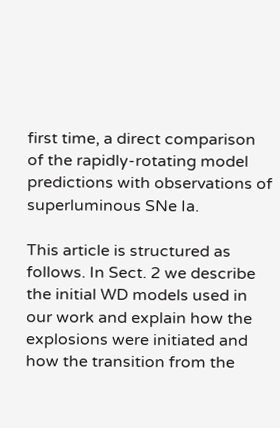first time, a direct comparison of the rapidly-rotating model predictions with observations of superluminous SNe Ia.

This article is structured as follows. In Sect. 2 we describe the initial WD models used in our work and explain how the explosions were initiated and how the transition from the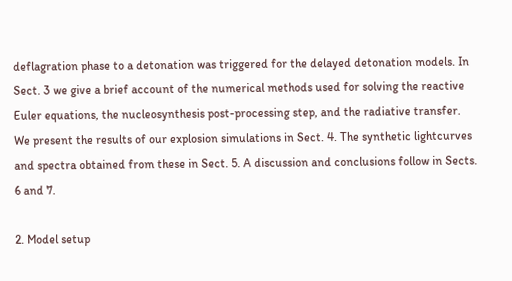deflagration phase to a detonation was triggered for the delayed detonation models. In Sect. 3 we give a brief account of the numerical methods used for solving the reactive Euler equations, the nucleosynthesis post-processing step, and the radiative transfer. We present the results of our explosion simulations in Sect. 4. The synthetic lightcurves and spectra obtained from these in Sect. 5. A discussion and conclusions follow in Sects. 6 and 7.

2. Model setup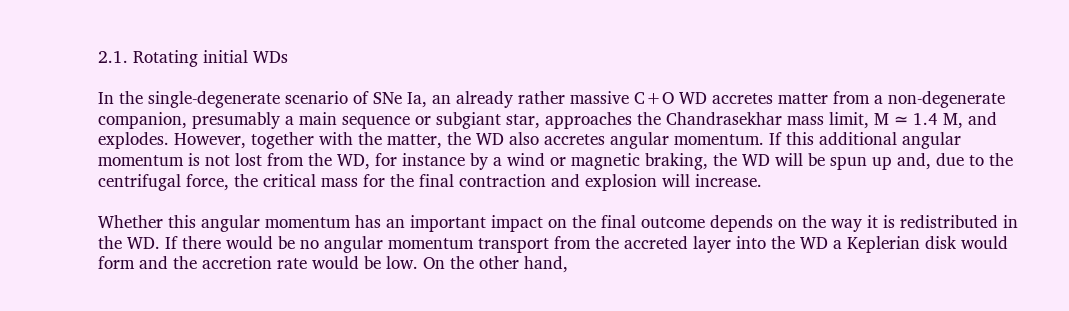2.1. Rotating initial WDs

In the single-degenerate scenario of SNe Ia, an already rather massive C+O WD accretes matter from a non-degenerate companion, presumably a main sequence or subgiant star, approaches the Chandrasekhar mass limit, M ≃ 1.4 M, and explodes. However, together with the matter, the WD also accretes angular momentum. If this additional angular momentum is not lost from the WD, for instance by a wind or magnetic braking, the WD will be spun up and, due to the centrifugal force, the critical mass for the final contraction and explosion will increase.

Whether this angular momentum has an important impact on the final outcome depends on the way it is redistributed in the WD. If there would be no angular momentum transport from the accreted layer into the WD a Keplerian disk would form and the accretion rate would be low. On the other hand,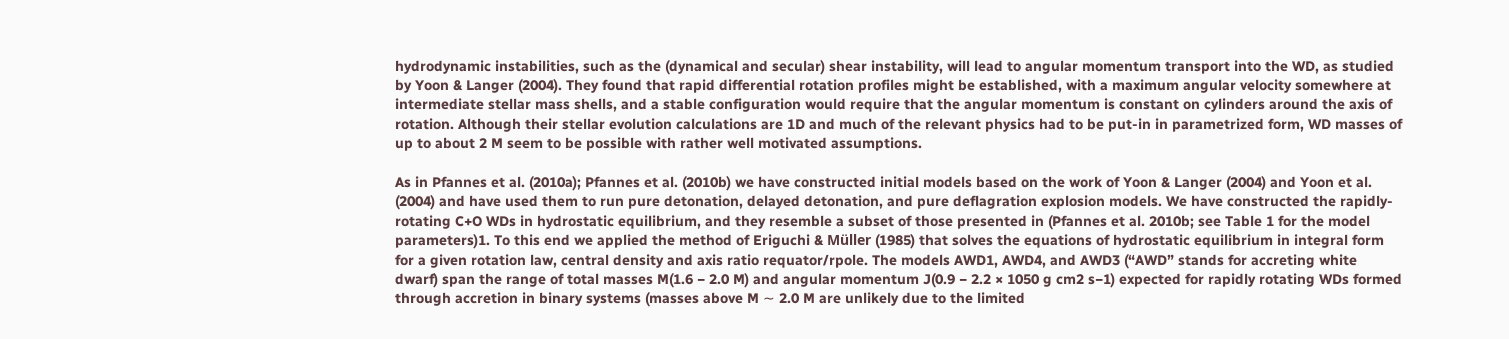hydrodynamic instabilities, such as the (dynamical and secular) shear instability, will lead to angular momentum transport into the WD, as studied by Yoon & Langer (2004). They found that rapid differential rotation profiles might be established, with a maximum angular velocity somewhere at intermediate stellar mass shells, and a stable configuration would require that the angular momentum is constant on cylinders around the axis of rotation. Although their stellar evolution calculations are 1D and much of the relevant physics had to be put-in in parametrized form, WD masses of up to about 2 M seem to be possible with rather well motivated assumptions.

As in Pfannes et al. (2010a); Pfannes et al. (2010b) we have constructed initial models based on the work of Yoon & Langer (2004) and Yoon et al. (2004) and have used them to run pure detonation, delayed detonation, and pure deflagration explosion models. We have constructed the rapidly-rotating C+O WDs in hydrostatic equilibrium, and they resemble a subset of those presented in (Pfannes et al. 2010b; see Table 1 for the model parameters)1. To this end we applied the method of Eriguchi & Müller (1985) that solves the equations of hydrostatic equilibrium in integral form for a given rotation law, central density and axis ratio requator/rpole. The models AWD1, AWD4, and AWD3 (“AWD” stands for accreting white dwarf) span the range of total masses M(1.6 − 2.0 M) and angular momentum J(0.9 − 2.2 × 1050 g cm2 s−1) expected for rapidly rotating WDs formed through accretion in binary systems (masses above M ∼ 2.0 M are unlikely due to the limited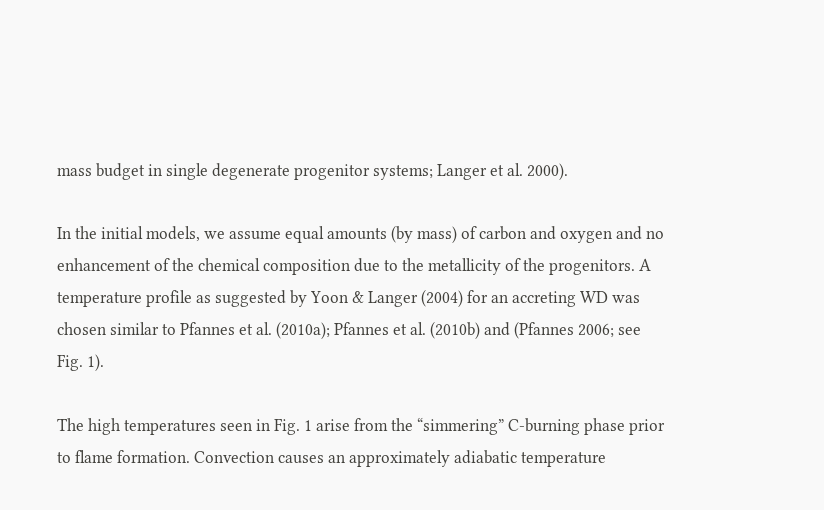mass budget in single degenerate progenitor systems; Langer et al. 2000).

In the initial models, we assume equal amounts (by mass) of carbon and oxygen and no enhancement of the chemical composition due to the metallicity of the progenitors. A temperature profile as suggested by Yoon & Langer (2004) for an accreting WD was chosen similar to Pfannes et al. (2010a); Pfannes et al. (2010b) and (Pfannes 2006; see Fig. 1).

The high temperatures seen in Fig. 1 arise from the “simmering” C-burning phase prior to flame formation. Convection causes an approximately adiabatic temperature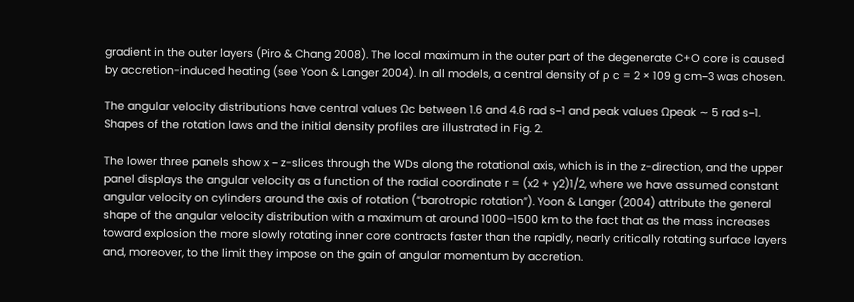gradient in the outer layers (Piro & Chang 2008). The local maximum in the outer part of the degenerate C+O core is caused by accretion-induced heating (see Yoon & Langer 2004). In all models, a central density of ρ c = 2 × 109 g cm−3 was chosen.

The angular velocity distributions have central values Ωc between 1.6 and 4.6 rad s−1 and peak values Ωpeak ∼ 5 rad s−1. Shapes of the rotation laws and the initial density profiles are illustrated in Fig. 2.

The lower three panels show x − z-slices through the WDs along the rotational axis, which is in the z-direction, and the upper panel displays the angular velocity as a function of the radial coordinate r = (x2 + y2)1/2, where we have assumed constant angular velocity on cylinders around the axis of rotation (“barotropic rotation”). Yoon & Langer (2004) attribute the general shape of the angular velocity distribution with a maximum at around 1000–1500 km to the fact that as the mass increases toward explosion the more slowly rotating inner core contracts faster than the rapidly, nearly critically rotating surface layers and, moreover, to the limit they impose on the gain of angular momentum by accretion.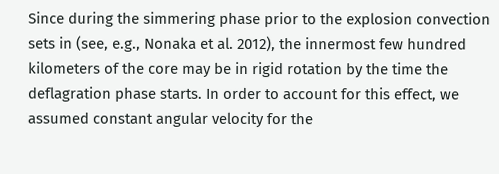Since during the simmering phase prior to the explosion convection sets in (see, e.g., Nonaka et al. 2012), the innermost few hundred kilometers of the core may be in rigid rotation by the time the deflagration phase starts. In order to account for this effect, we assumed constant angular velocity for the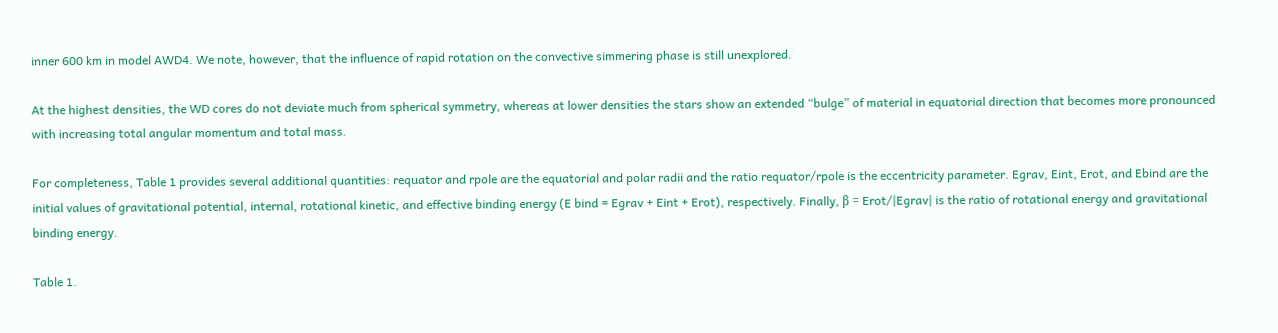inner 600 km in model AWD4. We note, however, that the influence of rapid rotation on the convective simmering phase is still unexplored.

At the highest densities, the WD cores do not deviate much from spherical symmetry, whereas at lower densities the stars show an extended “bulge” of material in equatorial direction that becomes more pronounced with increasing total angular momentum and total mass.

For completeness, Table 1 provides several additional quantities: requator and rpole are the equatorial and polar radii and the ratio requator/rpole is the eccentricity parameter. Egrav, Eint, Erot, and Ebind are the initial values of gravitational potential, internal, rotational kinetic, and effective binding energy (E bind = Egrav + Eint + Erot), respectively. Finally, β = Erot/|Egrav| is the ratio of rotational energy and gravitational binding energy.

Table 1.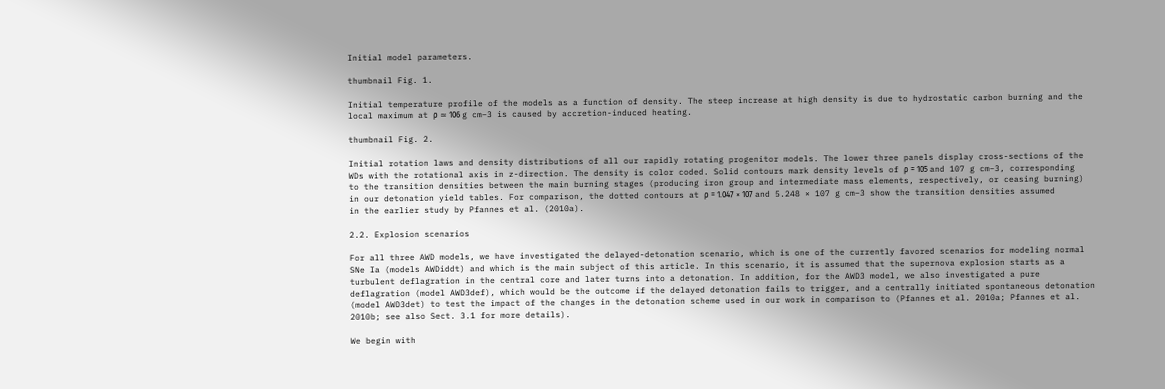Initial model parameters.

thumbnail Fig. 1.

Initial temperature profile of the models as a function of density. The steep increase at high density is due to hydrostatic carbon burning and the local maximum at ρ ≃ 106 g cm−3 is caused by accretion-induced heating.

thumbnail Fig. 2.

Initial rotation laws and density distributions of all our rapidly rotating progenitor models. The lower three panels display cross-sections of the WDs with the rotational axis in z-direction. The density is color coded. Solid contours mark density levels of ρ = 105 and 107 g cm−3, corresponding to the transition densities between the main burning stages (producing iron group and intermediate mass elements, respectively, or ceasing burning) in our detonation yield tables. For comparison, the dotted contours at ρ = 1.047 × 107 and 5.248 × 107 g cm−3 show the transition densities assumed in the earlier study by Pfannes et al. (2010a).

2.2. Explosion scenarios

For all three AWD models, we have investigated the delayed-detonation scenario, which is one of the currently favored scenarios for modeling normal SNe Ia (models AWDiddt) and which is the main subject of this article. In this scenario, it is assumed that the supernova explosion starts as a turbulent deflagration in the central core and later turns into a detonation. In addition, for the AWD3 model, we also investigated a pure deflagration (model AWD3def), which would be the outcome if the delayed detonation fails to trigger, and a centrally initiated spontaneous detonation (model AWD3det) to test the impact of the changes in the detonation scheme used in our work in comparison to (Pfannes et al. 2010a; Pfannes et al. 2010b; see also Sect. 3.1 for more details).

We begin with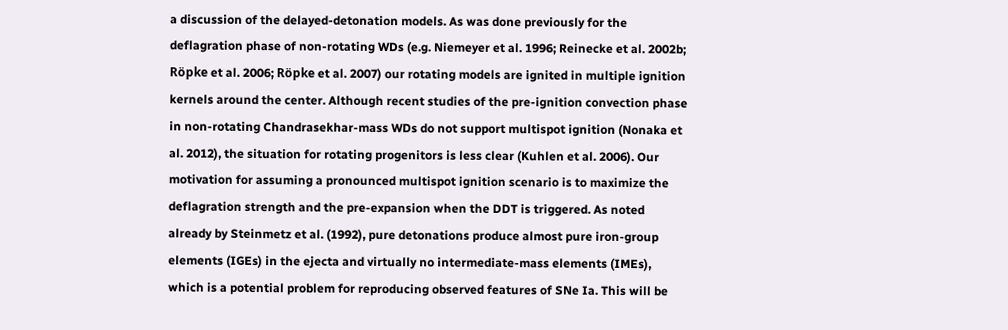a discussion of the delayed-detonation models. As was done previously for the deflagration phase of non-rotating WDs (e.g. Niemeyer et al. 1996; Reinecke et al. 2002b; Röpke et al. 2006; Röpke et al. 2007) our rotating models are ignited in multiple ignition kernels around the center. Although recent studies of the pre-ignition convection phase in non-rotating Chandrasekhar-mass WDs do not support multispot ignition (Nonaka et al. 2012), the situation for rotating progenitors is less clear (Kuhlen et al. 2006). Our motivation for assuming a pronounced multispot ignition scenario is to maximize the deflagration strength and the pre-expansion when the DDT is triggered. As noted already by Steinmetz et al. (1992), pure detonations produce almost pure iron-group elements (IGEs) in the ejecta and virtually no intermediate-mass elements (IMEs), which is a potential problem for reproducing observed features of SNe Ia. This will be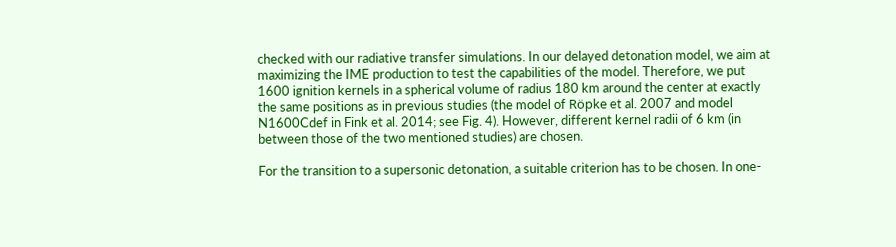checked with our radiative transfer simulations. In our delayed detonation model, we aim at maximizing the IME production to test the capabilities of the model. Therefore, we put 1600 ignition kernels in a spherical volume of radius 180 km around the center at exactly the same positions as in previous studies (the model of Röpke et al. 2007 and model N1600Cdef in Fink et al. 2014; see Fig. 4). However, different kernel radii of 6 km (in between those of the two mentioned studies) are chosen.

For the transition to a supersonic detonation, a suitable criterion has to be chosen. In one-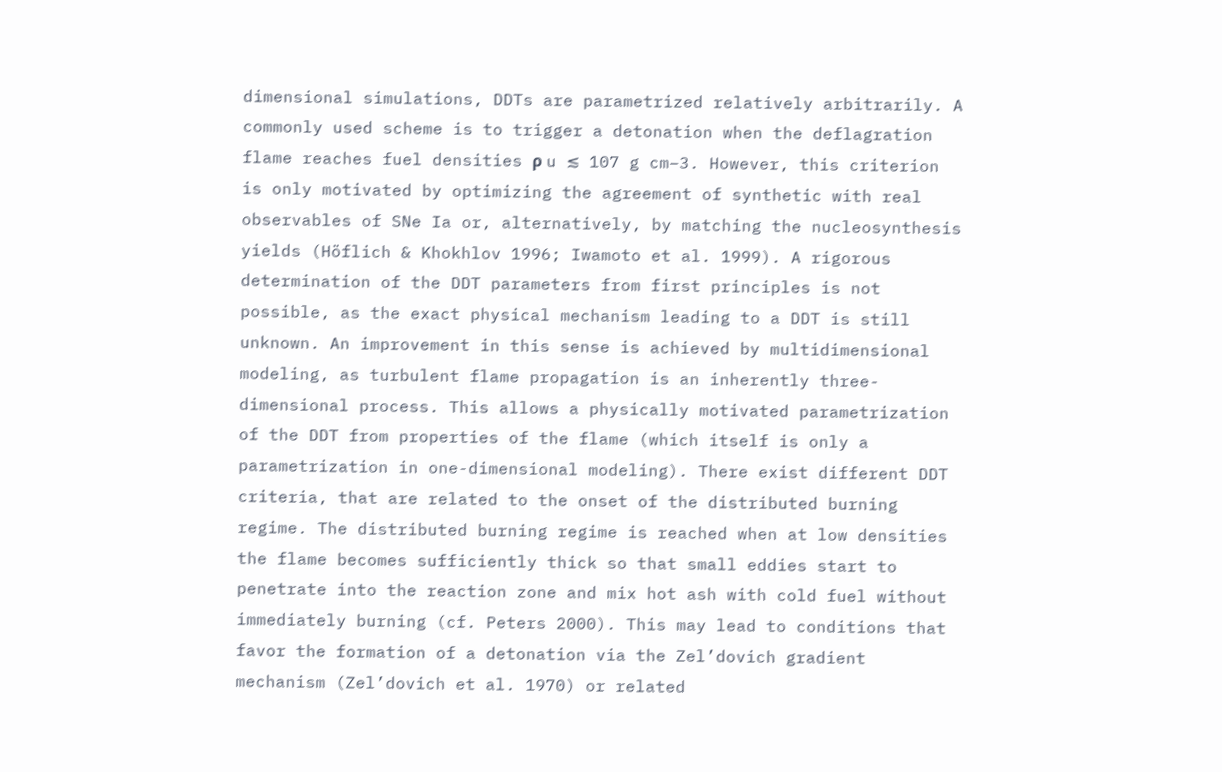dimensional simulations, DDTs are parametrized relatively arbitrarily. A commonly used scheme is to trigger a detonation when the deflagration flame reaches fuel densities ρ u ≲ 107 g cm−3. However, this criterion is only motivated by optimizing the agreement of synthetic with real observables of SNe Ia or, alternatively, by matching the nucleosynthesis yields (Höflich & Khokhlov 1996; Iwamoto et al. 1999). A rigorous determination of the DDT parameters from first principles is not possible, as the exact physical mechanism leading to a DDT is still unknown. An improvement in this sense is achieved by multidimensional modeling, as turbulent flame propagation is an inherently three-dimensional process. This allows a physically motivated parametrization of the DDT from properties of the flame (which itself is only a parametrization in one-dimensional modeling). There exist different DDT criteria, that are related to the onset of the distributed burning regime. The distributed burning regime is reached when at low densities the flame becomes sufficiently thick so that small eddies start to penetrate into the reaction zone and mix hot ash with cold fuel without immediately burning (cf. Peters 2000). This may lead to conditions that favor the formation of a detonation via the Zel’dovich gradient mechanism (Zel’dovich et al. 1970) or related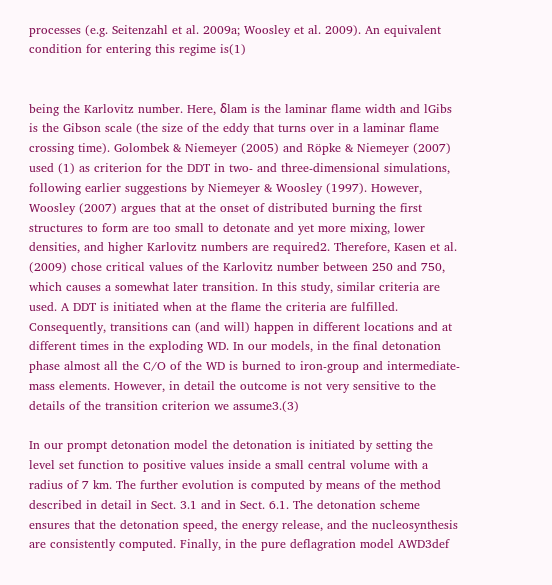processes (e.g. Seitenzahl et al. 2009a; Woosley et al. 2009). An equivalent condition for entering this regime is(1)


being the Karlovitz number. Here, δlam is the laminar flame width and lGibs is the Gibson scale (the size of the eddy that turns over in a laminar flame crossing time). Golombek & Niemeyer (2005) and Röpke & Niemeyer (2007) used (1) as criterion for the DDT in two- and three-dimensional simulations, following earlier suggestions by Niemeyer & Woosley (1997). However, Woosley (2007) argues that at the onset of distributed burning the first structures to form are too small to detonate and yet more mixing, lower densities, and higher Karlovitz numbers are required2. Therefore, Kasen et al. (2009) chose critical values of the Karlovitz number between 250 and 750, which causes a somewhat later transition. In this study, similar criteria are used. A DDT is initiated when at the flame the criteria are fulfilled. Consequently, transitions can (and will) happen in different locations and at different times in the exploding WD. In our models, in the final detonation phase almost all the C/O of the WD is burned to iron-group and intermediate-mass elements. However, in detail the outcome is not very sensitive to the details of the transition criterion we assume3.(3)

In our prompt detonation model the detonation is initiated by setting the level set function to positive values inside a small central volume with a radius of 7 km. The further evolution is computed by means of the method described in detail in Sect. 3.1 and in Sect. 6.1. The detonation scheme ensures that the detonation speed, the energy release, and the nucleosynthesis are consistently computed. Finally, in the pure deflagration model AWD3def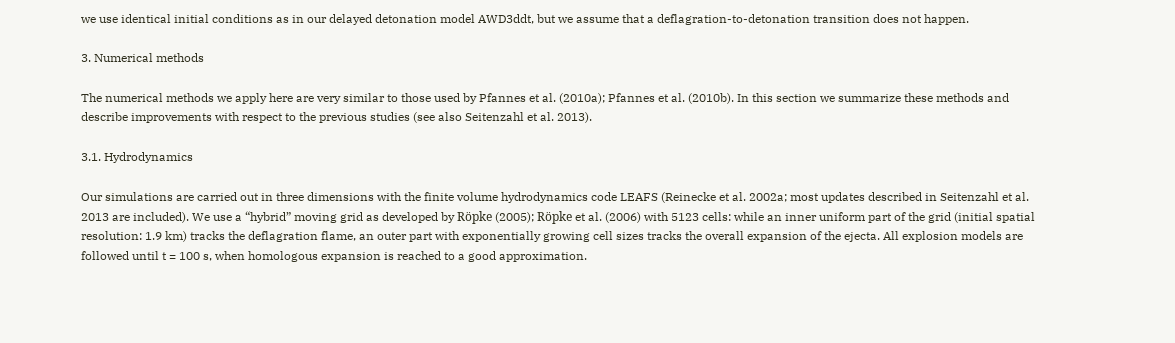we use identical initial conditions as in our delayed detonation model AWD3ddt, but we assume that a deflagration-to-detonation transition does not happen.

3. Numerical methods

The numerical methods we apply here are very similar to those used by Pfannes et al. (2010a); Pfannes et al. (2010b). In this section we summarize these methods and describe improvements with respect to the previous studies (see also Seitenzahl et al. 2013).

3.1. Hydrodynamics

Our simulations are carried out in three dimensions with the finite volume hydrodynamics code LEAFS (Reinecke et al. 2002a; most updates described in Seitenzahl et al. 2013 are included). We use a “hybrid” moving grid as developed by Röpke (2005); Röpke et al. (2006) with 5123 cells: while an inner uniform part of the grid (initial spatial resolution: 1.9 km) tracks the deflagration flame, an outer part with exponentially growing cell sizes tracks the overall expansion of the ejecta. All explosion models are followed until t = 100 s, when homologous expansion is reached to a good approximation.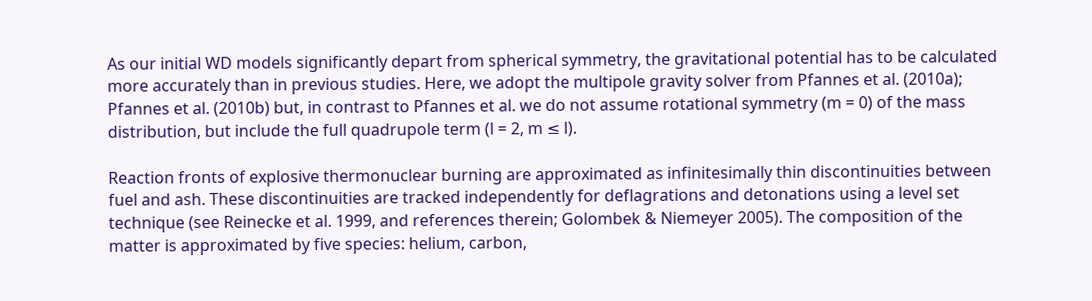As our initial WD models significantly depart from spherical symmetry, the gravitational potential has to be calculated more accurately than in previous studies. Here, we adopt the multipole gravity solver from Pfannes et al. (2010a); Pfannes et al. (2010b) but, in contrast to Pfannes et al. we do not assume rotational symmetry (m = 0) of the mass distribution, but include the full quadrupole term (l = 2, m ≤ l).

Reaction fronts of explosive thermonuclear burning are approximated as infinitesimally thin discontinuities between fuel and ash. These discontinuities are tracked independently for deflagrations and detonations using a level set technique (see Reinecke et al. 1999, and references therein; Golombek & Niemeyer 2005). The composition of the matter is approximated by five species: helium, carbon,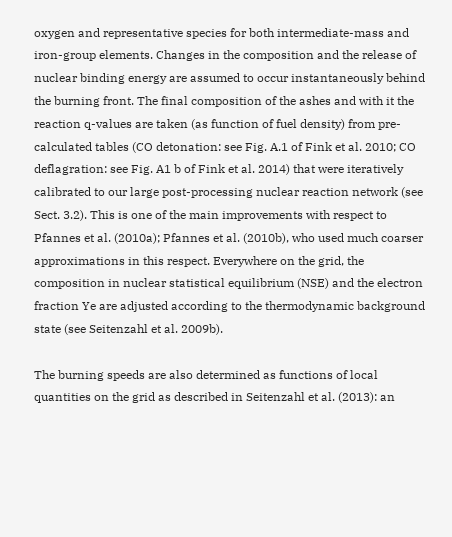oxygen and representative species for both intermediate-mass and iron-group elements. Changes in the composition and the release of nuclear binding energy are assumed to occur instantaneously behind the burning front. The final composition of the ashes and with it the reaction q-values are taken (as function of fuel density) from pre-calculated tables (CO detonation: see Fig. A.1 of Fink et al. 2010; CO deflagration: see Fig. A1 b of Fink et al. 2014) that were iteratively calibrated to our large post-processing nuclear reaction network (see Sect. 3.2). This is one of the main improvements with respect to Pfannes et al. (2010a); Pfannes et al. (2010b), who used much coarser approximations in this respect. Everywhere on the grid, the composition in nuclear statistical equilibrium (NSE) and the electron fraction Ye are adjusted according to the thermodynamic background state (see Seitenzahl et al. 2009b).

The burning speeds are also determined as functions of local quantities on the grid as described in Seitenzahl et al. (2013): an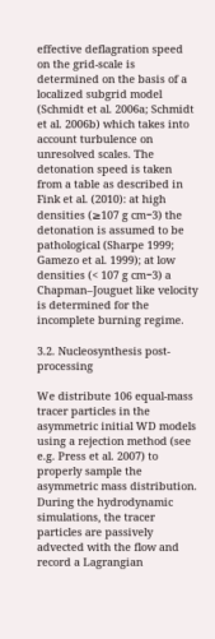effective deflagration speed on the grid-scale is determined on the basis of a localized subgrid model (Schmidt et al. 2006a; Schmidt et al. 2006b) which takes into account turbulence on unresolved scales. The detonation speed is taken from a table as described in Fink et al. (2010): at high densities (≥107 g cm−3) the detonation is assumed to be pathological (Sharpe 1999; Gamezo et al. 1999); at low densities (< 107 g cm−3) a Chapman–Jouguet like velocity is determined for the incomplete burning regime.

3.2. Nucleosynthesis post-processing

We distribute 106 equal-mass tracer particles in the asymmetric initial WD models using a rejection method (see e.g. Press et al. 2007) to properly sample the asymmetric mass distribution. During the hydrodynamic simulations, the tracer particles are passively advected with the flow and record a Lagrangian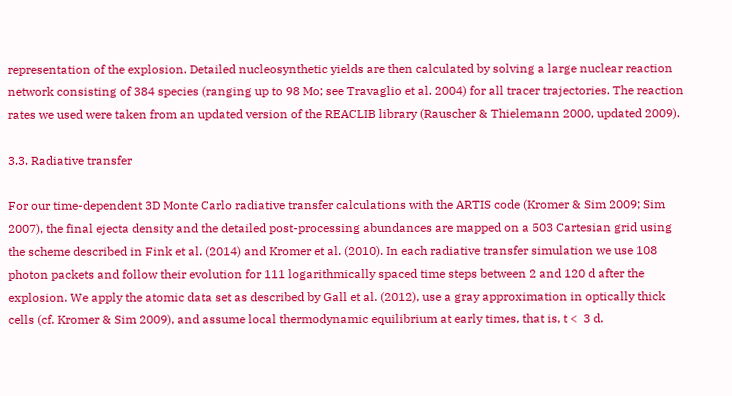representation of the explosion. Detailed nucleosynthetic yields are then calculated by solving a large nuclear reaction network consisting of 384 species (ranging up to 98 Mo; see Travaglio et al. 2004) for all tracer trajectories. The reaction rates we used were taken from an updated version of the REACLIB library (Rauscher & Thielemann 2000, updated 2009).

3.3. Radiative transfer

For our time-dependent 3D Monte Carlo radiative transfer calculations with the ARTIS code (Kromer & Sim 2009; Sim 2007), the final ejecta density and the detailed post-processing abundances are mapped on a 503 Cartesian grid using the scheme described in Fink et al. (2014) and Kromer et al. (2010). In each radiative transfer simulation we use 108 photon packets and follow their evolution for 111 logarithmically spaced time steps between 2 and 120 d after the explosion. We apply the atomic data set as described by Gall et al. (2012), use a gray approximation in optically thick cells (cf. Kromer & Sim 2009), and assume local thermodynamic equilibrium at early times, that is, t <  3 d.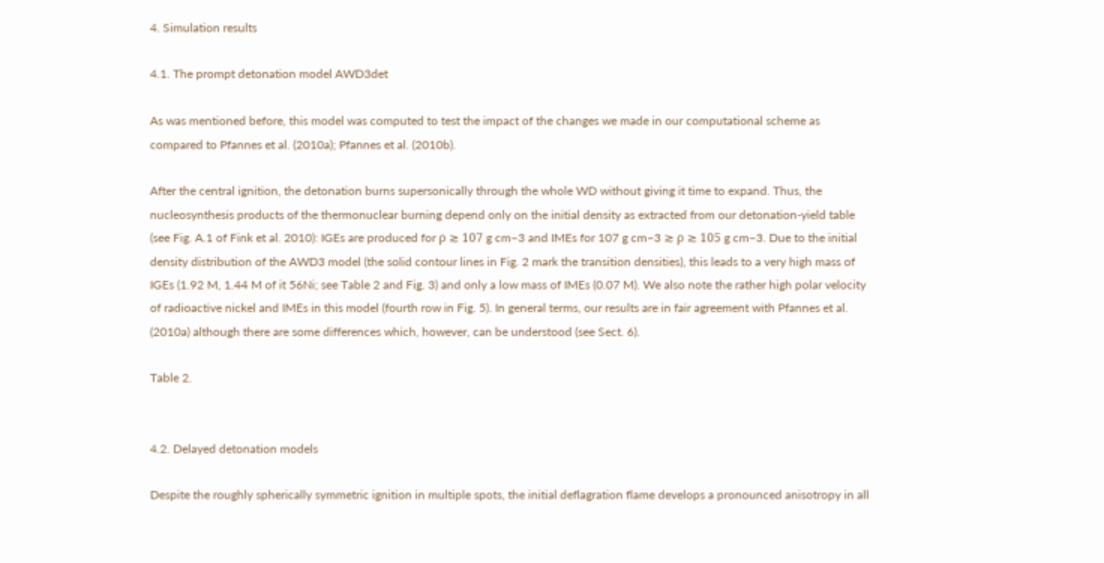4. Simulation results

4.1. The prompt detonation model AWD3det

As was mentioned before, this model was computed to test the impact of the changes we made in our computational scheme as compared to Pfannes et al. (2010a); Pfannes et al. (2010b).

After the central ignition, the detonation burns supersonically through the whole WD without giving it time to expand. Thus, the nucleosynthesis products of the thermonuclear burning depend only on the initial density as extracted from our detonation-yield table (see Fig. A.1 of Fink et al. 2010): IGEs are produced for ρ ≳ 107 g cm−3 and IMEs for 107 g cm−3 ≳ ρ ≳ 105 g cm−3. Due to the initial density distribution of the AWD3 model (the solid contour lines in Fig. 2 mark the transition densities), this leads to a very high mass of IGEs (1.92 M, 1.44 M of it 56Ni; see Table 2 and Fig. 3) and only a low mass of IMEs (0.07 M). We also note the rather high polar velocity of radioactive nickel and IMEs in this model (fourth row in Fig. 5). In general terms, our results are in fair agreement with Pfannes et al. (2010a) although there are some differences which, however, can be understood (see Sect. 6).

Table 2.


4.2. Delayed detonation models

Despite the roughly spherically symmetric ignition in multiple spots, the initial deflagration flame develops a pronounced anisotropy in all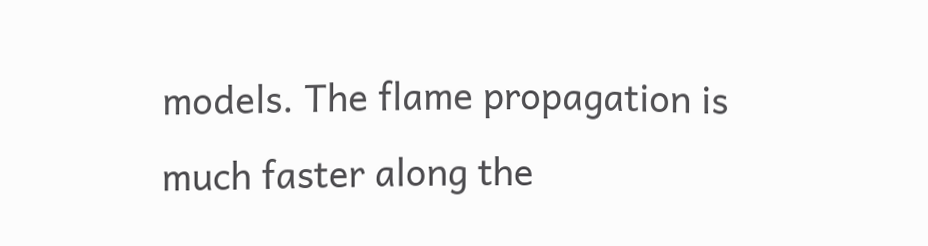models. The flame propagation is much faster along the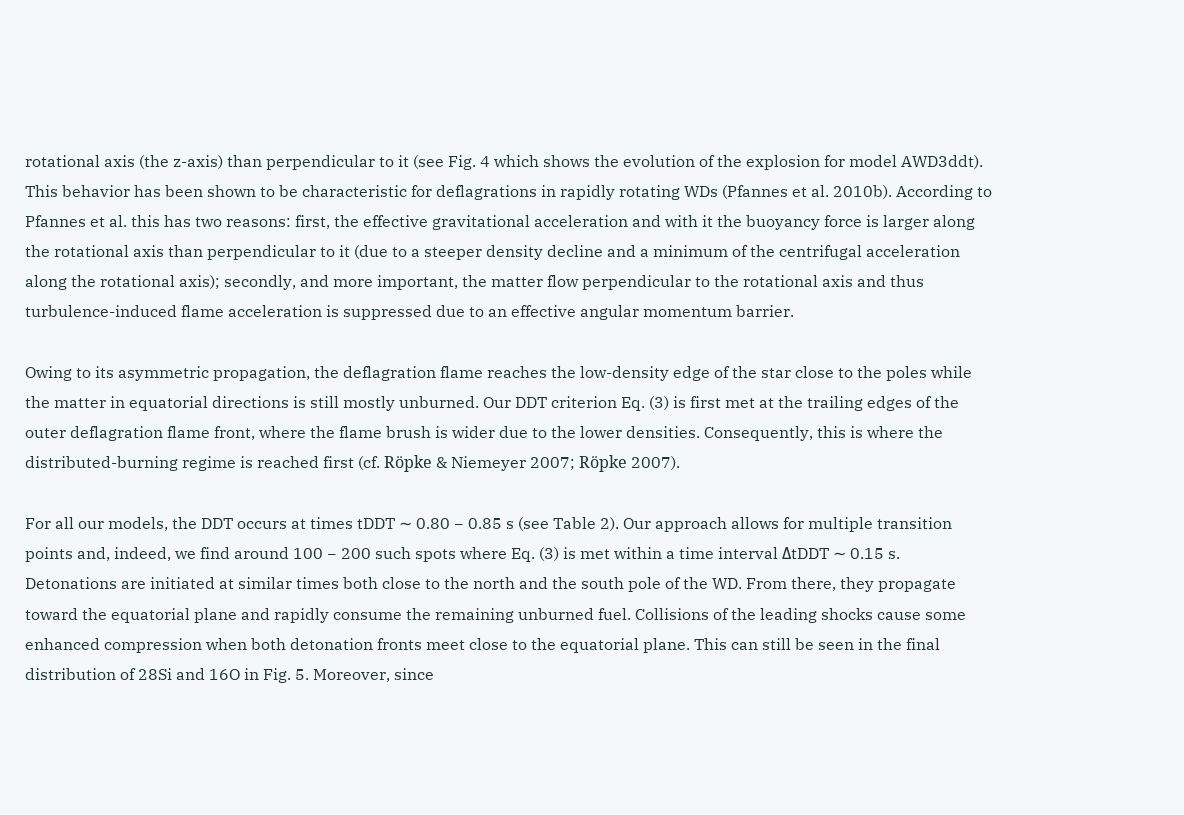rotational axis (the z-axis) than perpendicular to it (see Fig. 4 which shows the evolution of the explosion for model AWD3ddt). This behavior has been shown to be characteristic for deflagrations in rapidly rotating WDs (Pfannes et al. 2010b). According to Pfannes et al. this has two reasons: first, the effective gravitational acceleration and with it the buoyancy force is larger along the rotational axis than perpendicular to it (due to a steeper density decline and a minimum of the centrifugal acceleration along the rotational axis); secondly, and more important, the matter flow perpendicular to the rotational axis and thus turbulence-induced flame acceleration is suppressed due to an effective angular momentum barrier.

Owing to its asymmetric propagation, the deflagration flame reaches the low-density edge of the star close to the poles while the matter in equatorial directions is still mostly unburned. Our DDT criterion Eq. (3) is first met at the trailing edges of the outer deflagration flame front, where the flame brush is wider due to the lower densities. Consequently, this is where the distributed-burning regime is reached first (cf. Röpke & Niemeyer 2007; Röpke 2007).

For all our models, the DDT occurs at times tDDT ∼ 0.80 − 0.85 s (see Table 2). Our approach allows for multiple transition points and, indeed, we find around 100 − 200 such spots where Eq. (3) is met within a time interval ΔtDDT ∼ 0.15 s. Detonations are initiated at similar times both close to the north and the south pole of the WD. From there, they propagate toward the equatorial plane and rapidly consume the remaining unburned fuel. Collisions of the leading shocks cause some enhanced compression when both detonation fronts meet close to the equatorial plane. This can still be seen in the final distribution of 28Si and 16O in Fig. 5. Moreover, since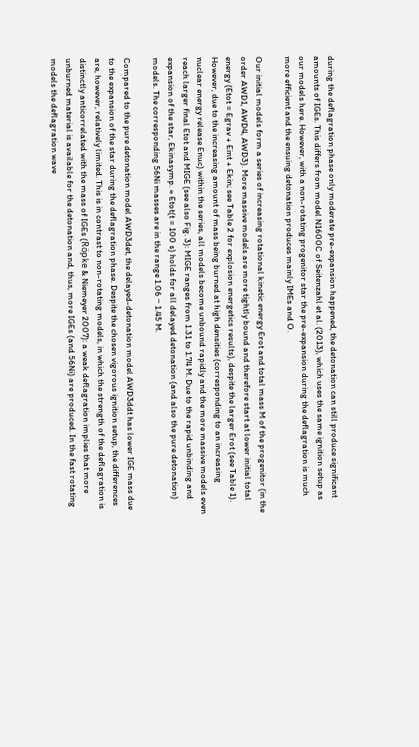during the deflagration phase only moderate pre-expansion happened, the detonation can still produce significant amounts of IGEs. This differs from model N1600C of Seitenzahl et al. (2013), which uses the same ignition setup as our models here. However, with a non-rotating progenitor star the pre-expansion during the deflagration is much more efficient and the ensuing detonation produces mainly IMEs and O.

Our initial models form a series of increasing rotational kinetic energy Erot and total mass M of the progenitor (in the order AWD1, AWD4, AWD3). More massive models are more tightly bound and therefore start at lower initial total energy (Etot = Egrav + Eint + Ekin; see Table 2 for explosion energetics results), despite the larger Erot (see Table 1). However, due to the increasing amount of mass being burned at high densities (corresponding to an increasing nuclear energy release Enuc) within the series, all models become unbound rapidly and the more massive models even reach larger final Etot and MIGE (see also Fig. 3): MIGE ranges from 1.31 to 1.74 M. Due to the rapid unbinding and expansion of the star, Ekinasymp. ≈ Etot(t = 100 s) holds for all delayed detonation (and also the pure detonation) models. The corresponding 56Ni masses are in the range 1.06 − 1.45 M.

Compared to the pure detonation model AWD3det, the delayed-detonation model AWD3ddt has lower IGE mass due to the expansion of the star during the deflagration phase. Despite the chosen vigorous ignition setup, the differences are, however, relatively limited. This is in contrast to non-rotating models, in which the strength of the deflagration is distinctly anticorrelated with the mass of IGEs (Röpke & Niemeyer 2007): a weak deflagration implies that more unburned material is available for the detonation and, thus, more IGEs (and 56Ni) are produced. In the fast rotating models the deflagration wave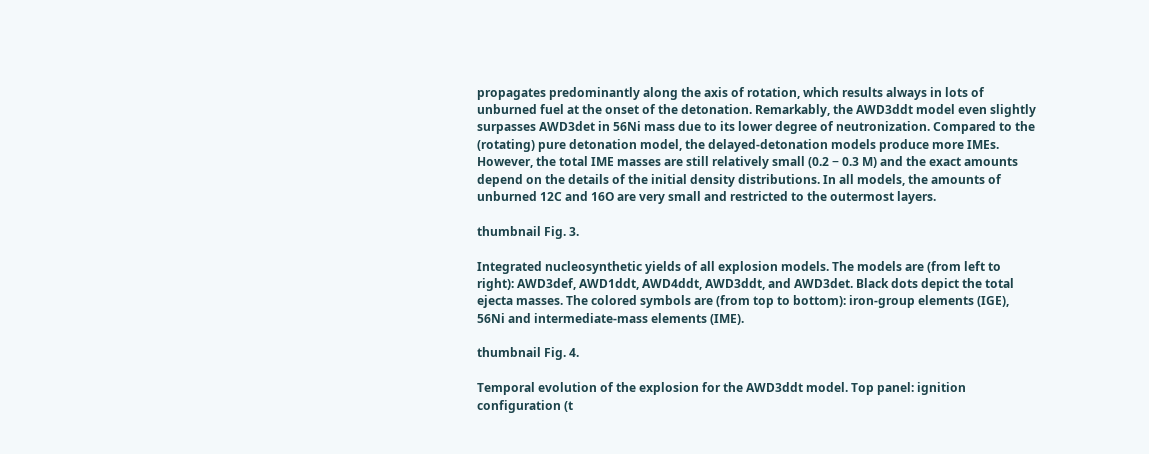propagates predominantly along the axis of rotation, which results always in lots of unburned fuel at the onset of the detonation. Remarkably, the AWD3ddt model even slightly surpasses AWD3det in 56Ni mass due to its lower degree of neutronization. Compared to the (rotating) pure detonation model, the delayed-detonation models produce more IMEs. However, the total IME masses are still relatively small (0.2 − 0.3 M) and the exact amounts depend on the details of the initial density distributions. In all models, the amounts of unburned 12C and 16O are very small and restricted to the outermost layers.

thumbnail Fig. 3.

Integrated nucleosynthetic yields of all explosion models. The models are (from left to right): AWD3def, AWD1ddt, AWD4ddt, AWD3ddt, and AWD3det. Black dots depict the total ejecta masses. The colored symbols are (from top to bottom): iron-group elements (IGE), 56Ni and intermediate-mass elements (IME).

thumbnail Fig. 4.

Temporal evolution of the explosion for the AWD3ddt model. Top panel: ignition configuration (t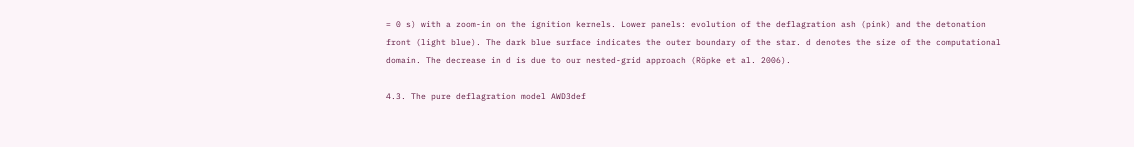= 0 s) with a zoom-in on the ignition kernels. Lower panels: evolution of the deflagration ash (pink) and the detonation front (light blue). The dark blue surface indicates the outer boundary of the star. d denotes the size of the computational domain. The decrease in d is due to our nested-grid approach (Röpke et al. 2006).

4.3. The pure deflagration model AWD3def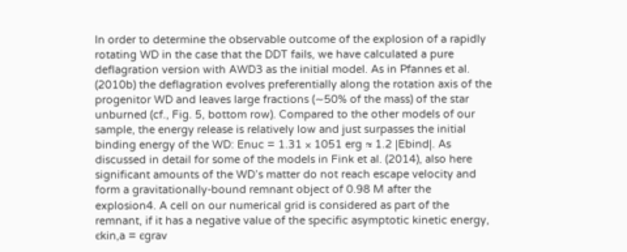In order to determine the observable outcome of the explosion of a rapidly rotating WD in the case that the DDT fails, we have calculated a pure deflagration version with AWD3 as the initial model. As in Pfannes et al. (2010b) the deflagration evolves preferentially along the rotation axis of the progenitor WD and leaves large fractions (∼50% of the mass) of the star unburned (cf., Fig. 5, bottom row). Compared to the other models of our sample, the energy release is relatively low and just surpasses the initial binding energy of the WD: Enuc = 1.31 × 1051 erg ≈ 1.2 |Ebind|. As discussed in detail for some of the models in Fink et al. (2014), also here significant amounts of the WD’s matter do not reach escape velocity and form a gravitationally-bound remnant object of 0.98 M after the explosion4. A cell on our numerical grid is considered as part of the remnant, if it has a negative value of the specific asymptotic kinetic energy, ϵkin,a = ϵgrav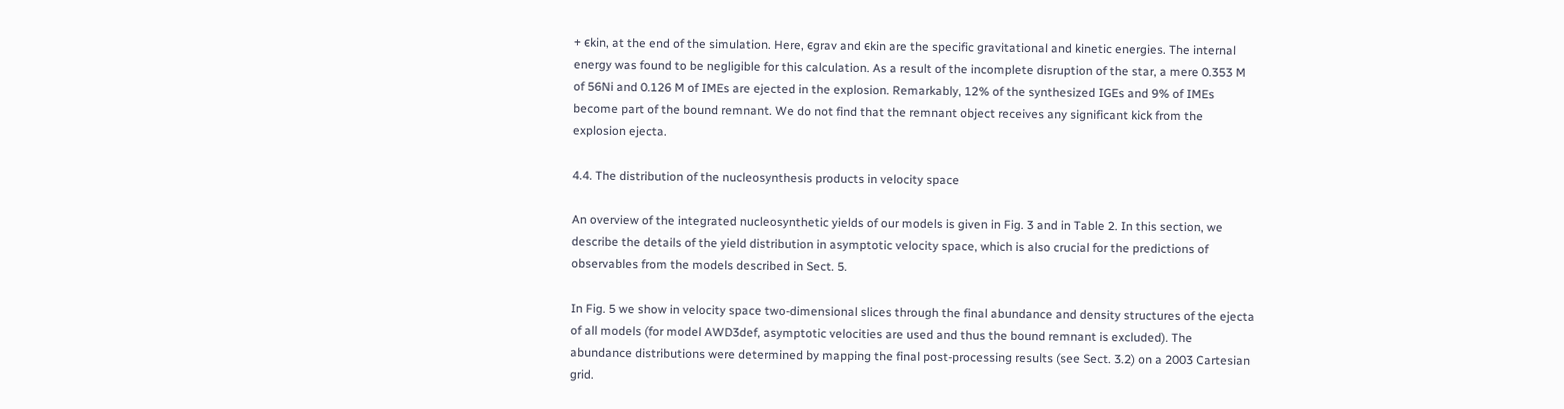+ ϵkin, at the end of the simulation. Here, ϵgrav and ϵkin are the specific gravitational and kinetic energies. The internal energy was found to be negligible for this calculation. As a result of the incomplete disruption of the star, a mere 0.353 M of 56Ni and 0.126 M of IMEs are ejected in the explosion. Remarkably, 12% of the synthesized IGEs and 9% of IMEs become part of the bound remnant. We do not find that the remnant object receives any significant kick from the explosion ejecta.

4.4. The distribution of the nucleosynthesis products in velocity space

An overview of the integrated nucleosynthetic yields of our models is given in Fig. 3 and in Table 2. In this section, we describe the details of the yield distribution in asymptotic velocity space, which is also crucial for the predictions of observables from the models described in Sect. 5.

In Fig. 5 we show in velocity space two-dimensional slices through the final abundance and density structures of the ejecta of all models (for model AWD3def, asymptotic velocities are used and thus the bound remnant is excluded). The abundance distributions were determined by mapping the final post-processing results (see Sect. 3.2) on a 2003 Cartesian grid.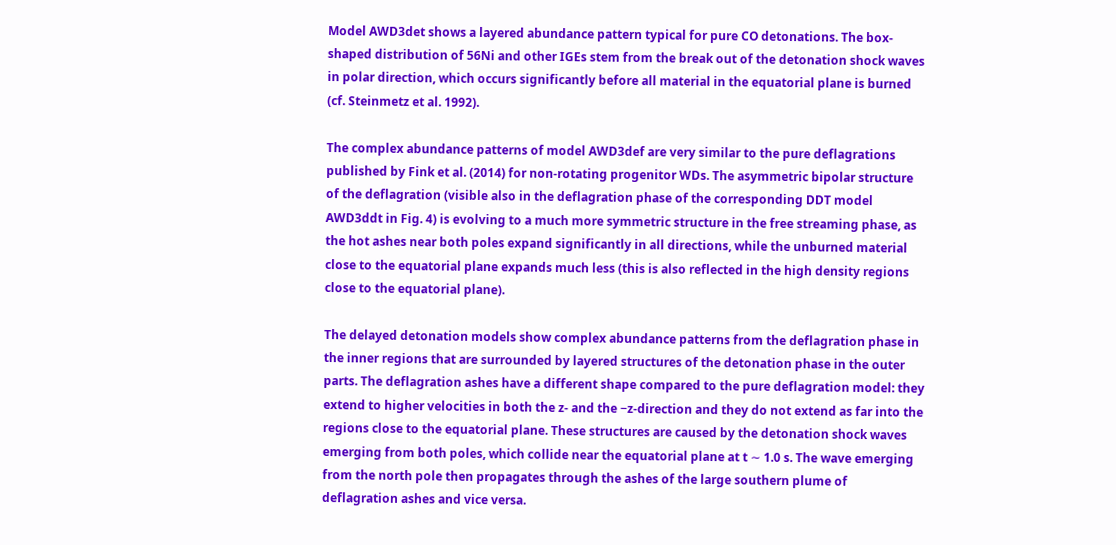Model AWD3det shows a layered abundance pattern typical for pure CO detonations. The box-shaped distribution of 56Ni and other IGEs stem from the break out of the detonation shock waves in polar direction, which occurs significantly before all material in the equatorial plane is burned (cf. Steinmetz et al. 1992).

The complex abundance patterns of model AWD3def are very similar to the pure deflagrations published by Fink et al. (2014) for non-rotating progenitor WDs. The asymmetric bipolar structure of the deflagration (visible also in the deflagration phase of the corresponding DDT model AWD3ddt in Fig. 4) is evolving to a much more symmetric structure in the free streaming phase, as the hot ashes near both poles expand significantly in all directions, while the unburned material close to the equatorial plane expands much less (this is also reflected in the high density regions close to the equatorial plane).

The delayed detonation models show complex abundance patterns from the deflagration phase in the inner regions that are surrounded by layered structures of the detonation phase in the outer parts. The deflagration ashes have a different shape compared to the pure deflagration model: they extend to higher velocities in both the z- and the −z-direction and they do not extend as far into the regions close to the equatorial plane. These structures are caused by the detonation shock waves emerging from both poles, which collide near the equatorial plane at t ∼ 1.0 s. The wave emerging from the north pole then propagates through the ashes of the large southern plume of deflagration ashes and vice versa.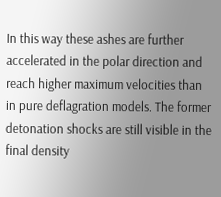In this way these ashes are further accelerated in the polar direction and reach higher maximum velocities than in pure deflagration models. The former detonation shocks are still visible in the final density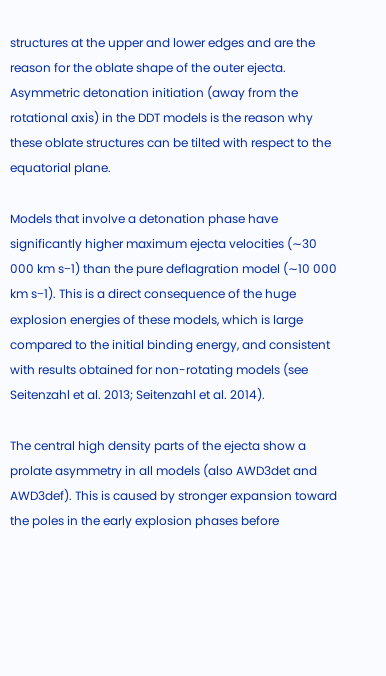structures at the upper and lower edges and are the reason for the oblate shape of the outer ejecta. Asymmetric detonation initiation (away from the rotational axis) in the DDT models is the reason why these oblate structures can be tilted with respect to the equatorial plane.

Models that involve a detonation phase have significantly higher maximum ejecta velocities (∼30 000 km s−1) than the pure deflagration model (∼10 000 km s−1). This is a direct consequence of the huge explosion energies of these models, which is large compared to the initial binding energy, and consistent with results obtained for non-rotating models (see Seitenzahl et al. 2013; Seitenzahl et al. 2014).

The central high density parts of the ejecta show a prolate asymmetry in all models (also AWD3det and AWD3def). This is caused by stronger expansion toward the poles in the early explosion phases before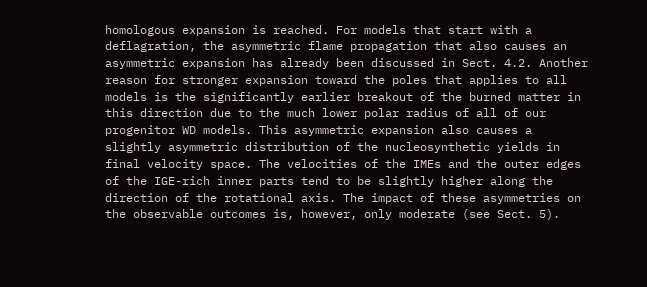homologous expansion is reached. For models that start with a deflagration, the asymmetric flame propagation that also causes an asymmetric expansion has already been discussed in Sect. 4.2. Another reason for stronger expansion toward the poles that applies to all models is the significantly earlier breakout of the burned matter in this direction due to the much lower polar radius of all of our progenitor WD models. This asymmetric expansion also causes a slightly asymmetric distribution of the nucleosynthetic yields in final velocity space. The velocities of the IMEs and the outer edges of the IGE-rich inner parts tend to be slightly higher along the direction of the rotational axis. The impact of these asymmetries on the observable outcomes is, however, only moderate (see Sect. 5).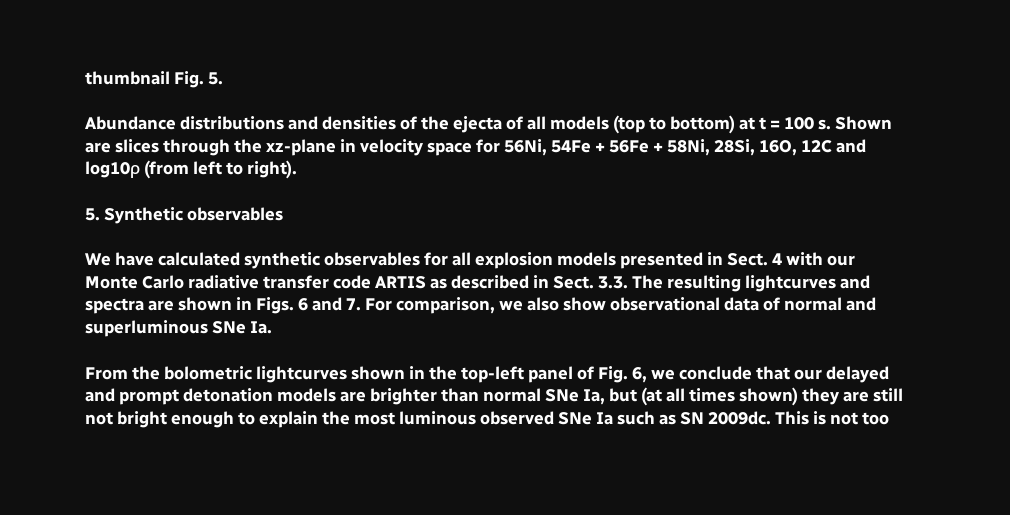thumbnail Fig. 5.

Abundance distributions and densities of the ejecta of all models (top to bottom) at t = 100 s. Shown are slices through the xz-plane in velocity space for 56Ni, 54Fe + 56Fe + 58Ni, 28Si, 16O, 12C and log10ρ (from left to right).

5. Synthetic observables

We have calculated synthetic observables for all explosion models presented in Sect. 4 with our Monte Carlo radiative transfer code ARTIS as described in Sect. 3.3. The resulting lightcurves and spectra are shown in Figs. 6 and 7. For comparison, we also show observational data of normal and superluminous SNe Ia.

From the bolometric lightcurves shown in the top-left panel of Fig. 6, we conclude that our delayed and prompt detonation models are brighter than normal SNe Ia, but (at all times shown) they are still not bright enough to explain the most luminous observed SNe Ia such as SN 2009dc. This is not too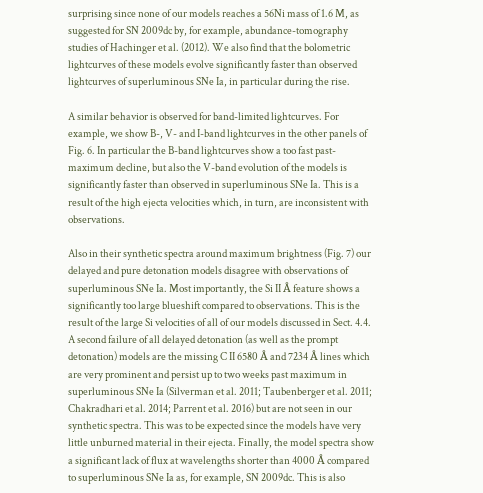surprising since none of our models reaches a 56Ni mass of 1.6 M, as suggested for SN 2009dc by, for example, abundance-tomography studies of Hachinger et al. (2012). We also find that the bolometric lightcurves of these models evolve significantly faster than observed lightcurves of superluminous SNe Ia, in particular during the rise.

A similar behavior is observed for band-limited lightcurves. For example, we show B-, V- and I-band lightcurves in the other panels of Fig. 6. In particular the B-band lightcurves show a too fast past-maximum decline, but also the V-band evolution of the models is significantly faster than observed in superluminous SNe Ia. This is a result of the high ejecta velocities which, in turn, are inconsistent with observations.

Also in their synthetic spectra around maximum brightness (Fig. 7) our delayed and pure detonation models disagree with observations of superluminous SNe Ia. Most importantly, the Si II Å feature shows a significantly too large blueshift compared to observations. This is the result of the large Si velocities of all of our models discussed in Sect. 4.4. A second failure of all delayed detonation (as well as the prompt detonation) models are the missing C II 6580 Å and 7234 Å lines which are very prominent and persist up to two weeks past maximum in superluminous SNe Ia (Silverman et al. 2011; Taubenberger et al. 2011; Chakradhari et al. 2014; Parrent et al. 2016) but are not seen in our synthetic spectra. This was to be expected since the models have very little unburned material in their ejecta. Finally, the model spectra show a significant lack of flux at wavelengths shorter than 4000 Å compared to superluminous SNe Ia as, for example, SN 2009dc. This is also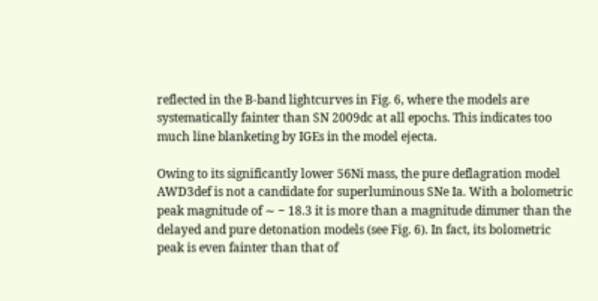reflected in the B-band lightcurves in Fig. 6, where the models are systematically fainter than SN 2009dc at all epochs. This indicates too much line blanketing by IGEs in the model ejecta.

Owing to its significantly lower 56Ni mass, the pure deflagration model AWD3def is not a candidate for superluminous SNe Ia. With a bolometric peak magnitude of ∼ − 18.3 it is more than a magnitude dimmer than the delayed and pure detonation models (see Fig. 6). In fact, its bolometric peak is even fainter than that of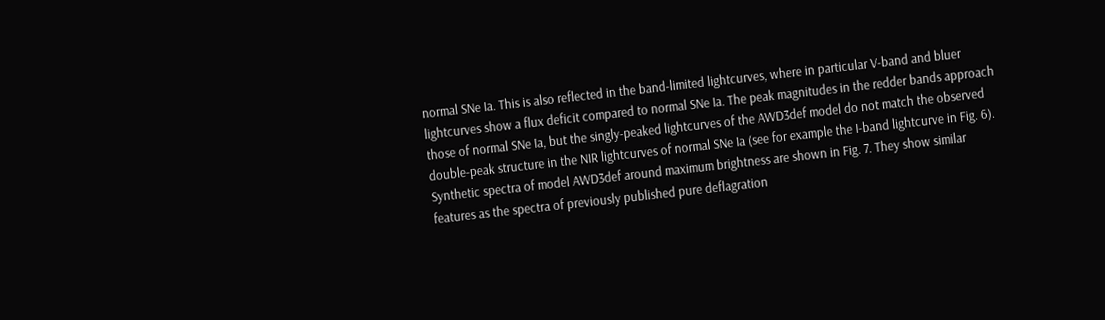normal SNe Ia. This is also reflected in the band-limited lightcurves, where in particular V-band and bluer lightcurves show a flux deficit compared to normal SNe Ia. The peak magnitudes in the redder bands approach those of normal SNe Ia, but the singly-peaked lightcurves of the AWD3def model do not match the observed double-peak structure in the NIR lightcurves of normal SNe Ia (see for example the I-band lightcurve in Fig. 6). Synthetic spectra of model AWD3def around maximum brightness are shown in Fig. 7. They show similar features as the spectra of previously published pure deflagration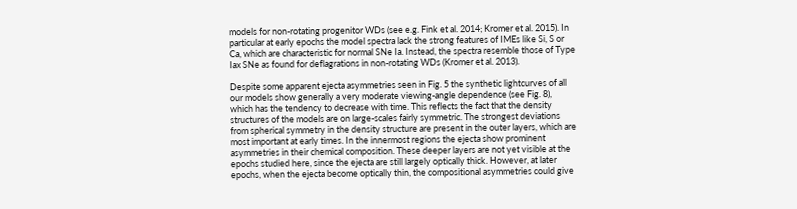models for non-rotating progenitor WDs (see e.g. Fink et al. 2014; Kromer et al. 2015). In particular at early epochs the model spectra lack the strong features of IMEs like Si, S or Ca, which are characteristic for normal SNe Ia. Instead, the spectra resemble those of Type Iax SNe as found for deflagrations in non-rotating WDs (Kromer et al. 2013).

Despite some apparent ejecta asymmetries seen in Fig. 5 the synthetic lightcurves of all our models show generally a very moderate viewing-angle dependence (see Fig. 8), which has the tendency to decrease with time. This reflects the fact that the density structures of the models are on large-scales fairly symmetric. The strongest deviations from spherical symmetry in the density structure are present in the outer layers, which are most important at early times. In the innermost regions the ejecta show prominent asymmetries in their chemical composition. These deeper layers are not yet visible at the epochs studied here, since the ejecta are still largely optically thick. However, at later epochs, when the ejecta become optically thin, the compositional asymmetries could give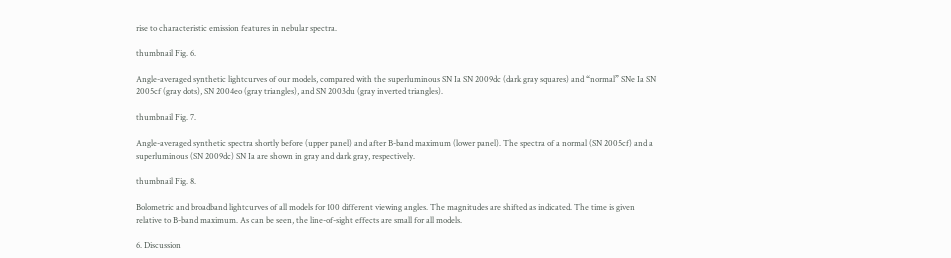rise to characteristic emission features in nebular spectra.

thumbnail Fig. 6.

Angle-averaged synthetic lightcurves of our models, compared with the superluminous SN Ia SN 2009dc (dark gray squares) and “normal” SNe Ia SN 2005cf (gray dots), SN 2004eo (gray triangles), and SN 2003du (gray inverted triangles).

thumbnail Fig. 7.

Angle-averaged synthetic spectra shortly before (upper panel) and after B-band maximum (lower panel). The spectra of a normal (SN 2005cf) and a superluminous (SN 2009dc) SN Ia are shown in gray and dark gray, respectively.

thumbnail Fig. 8.

Bolometric and broadband lightcurves of all models for 100 different viewing angles. The magnitudes are shifted as indicated. The time is given relative to B-band maximum. As can be seen, the line-of-sight effects are small for all models.

6. Discussion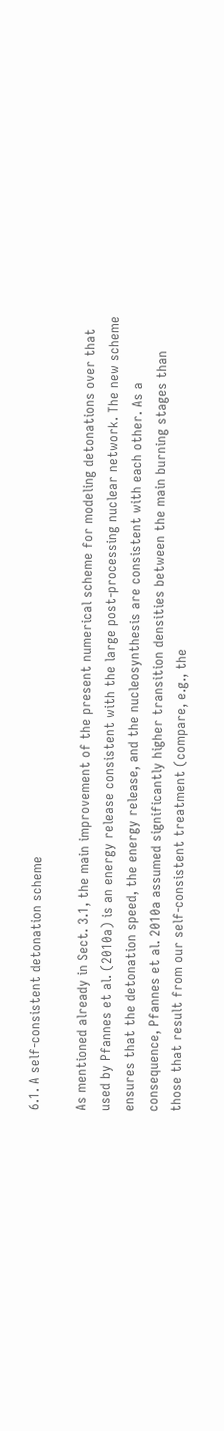6.1. A self-consistent detonation scheme

As mentioned already in Sect. 3.1, the main improvement of the present numerical scheme for modeling detonations over that used by Pfannes et al. (2010a) is an energy release consistent with the large post-processing nuclear network. The new scheme ensures that the detonation speed, the energy release, and the nucleosynthesis are consistent with each other. As a consequence, Pfannes et al. 2010a assumed significantly higher transition densities between the main burning stages than those that result from our self-consistent treatment (compare, e.g., the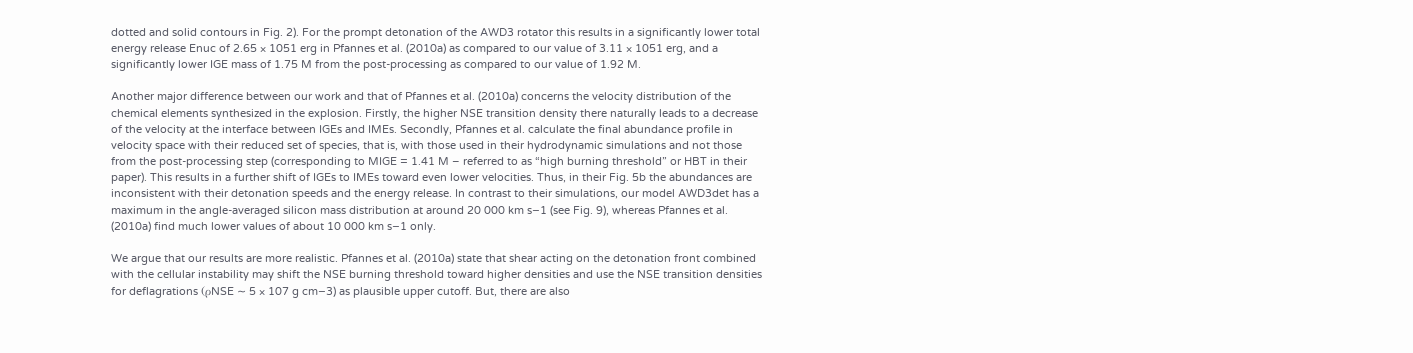dotted and solid contours in Fig. 2). For the prompt detonation of the AWD3 rotator this results in a significantly lower total energy release Enuc of 2.65 × 1051 erg in Pfannes et al. (2010a) as compared to our value of 3.11 × 1051 erg, and a significantly lower IGE mass of 1.75 M from the post-processing as compared to our value of 1.92 M.

Another major difference between our work and that of Pfannes et al. (2010a) concerns the velocity distribution of the chemical elements synthesized in the explosion. Firstly, the higher NSE transition density there naturally leads to a decrease of the velocity at the interface between IGEs and IMEs. Secondly, Pfannes et al. calculate the final abundance profile in velocity space with their reduced set of species, that is, with those used in their hydrodynamic simulations and not those from the post-processing step (corresponding to MIGE = 1.41 M – referred to as “high burning threshold” or HBT in their paper). This results in a further shift of IGEs to IMEs toward even lower velocities. Thus, in their Fig. 5b the abundances are inconsistent with their detonation speeds and the energy release. In contrast to their simulations, our model AWD3det has a maximum in the angle-averaged silicon mass distribution at around 20 000 km s−1 (see Fig. 9), whereas Pfannes et al. (2010a) find much lower values of about 10 000 km s−1 only.

We argue that our results are more realistic. Pfannes et al. (2010a) state that shear acting on the detonation front combined with the cellular instability may shift the NSE burning threshold toward higher densities and use the NSE transition densities for deflagrations (ρNSE ∼ 5 × 107 g cm−3) as plausible upper cutoff. But, there are also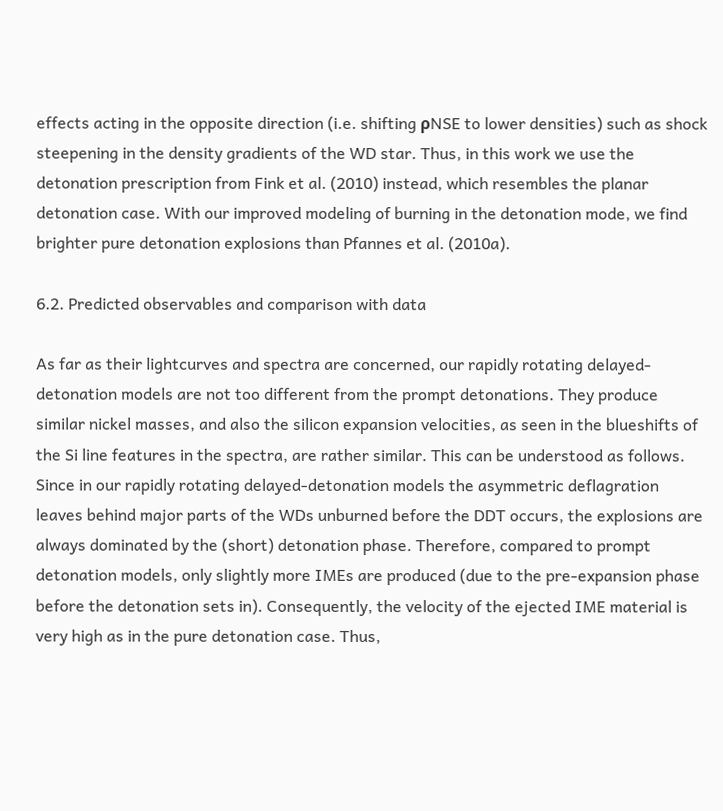effects acting in the opposite direction (i.e. shifting ρNSE to lower densities) such as shock steepening in the density gradients of the WD star. Thus, in this work we use the detonation prescription from Fink et al. (2010) instead, which resembles the planar detonation case. With our improved modeling of burning in the detonation mode, we find brighter pure detonation explosions than Pfannes et al. (2010a).

6.2. Predicted observables and comparison with data

As far as their lightcurves and spectra are concerned, our rapidly rotating delayed-detonation models are not too different from the prompt detonations. They produce similar nickel masses, and also the silicon expansion velocities, as seen in the blueshifts of the Si line features in the spectra, are rather similar. This can be understood as follows. Since in our rapidly rotating delayed-detonation models the asymmetric deflagration leaves behind major parts of the WDs unburned before the DDT occurs, the explosions are always dominated by the (short) detonation phase. Therefore, compared to prompt detonation models, only slightly more IMEs are produced (due to the pre-expansion phase before the detonation sets in). Consequently, the velocity of the ejected IME material is very high as in the pure detonation case. Thus,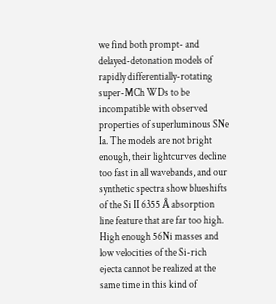we find both prompt- and delayed-detonation models of rapidly differentially-rotating super-MCh WDs to be incompatible with observed properties of superluminous SNe Ia. The models are not bright enough, their lightcurves decline too fast in all wavebands, and our synthetic spectra show blueshifts of the Si II 6355 Å absorption line feature that are far too high. High enough 56Ni masses and low velocities of the Si-rich ejecta cannot be realized at the same time in this kind of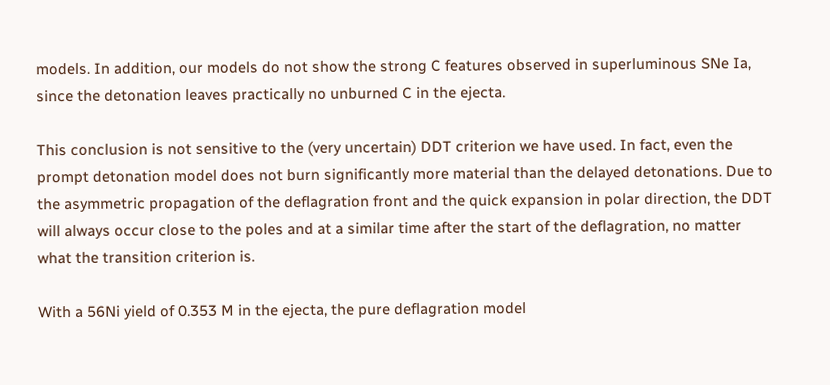models. In addition, our models do not show the strong C features observed in superluminous SNe Ia, since the detonation leaves practically no unburned C in the ejecta.

This conclusion is not sensitive to the (very uncertain) DDT criterion we have used. In fact, even the prompt detonation model does not burn significantly more material than the delayed detonations. Due to the asymmetric propagation of the deflagration front and the quick expansion in polar direction, the DDT will always occur close to the poles and at a similar time after the start of the deflagration, no matter what the transition criterion is.

With a 56Ni yield of 0.353 M in the ejecta, the pure deflagration model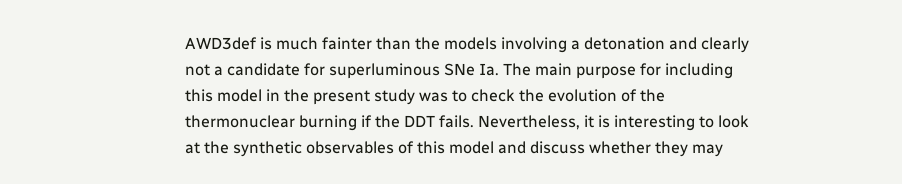AWD3def is much fainter than the models involving a detonation and clearly not a candidate for superluminous SNe Ia. The main purpose for including this model in the present study was to check the evolution of the thermonuclear burning if the DDT fails. Nevertheless, it is interesting to look at the synthetic observables of this model and discuss whether they may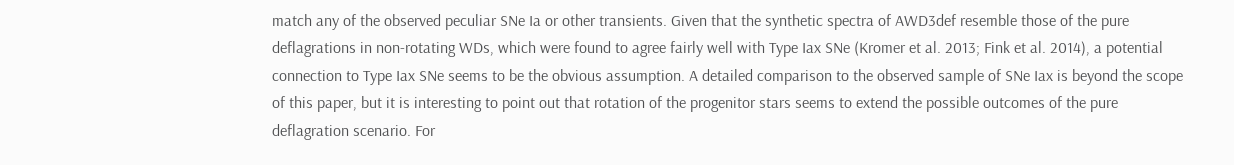match any of the observed peculiar SNe Ia or other transients. Given that the synthetic spectra of AWD3def resemble those of the pure deflagrations in non-rotating WDs, which were found to agree fairly well with Type Iax SNe (Kromer et al. 2013; Fink et al. 2014), a potential connection to Type Iax SNe seems to be the obvious assumption. A detailed comparison to the observed sample of SNe Iax is beyond the scope of this paper, but it is interesting to point out that rotation of the progenitor stars seems to extend the possible outcomes of the pure deflagration scenario. For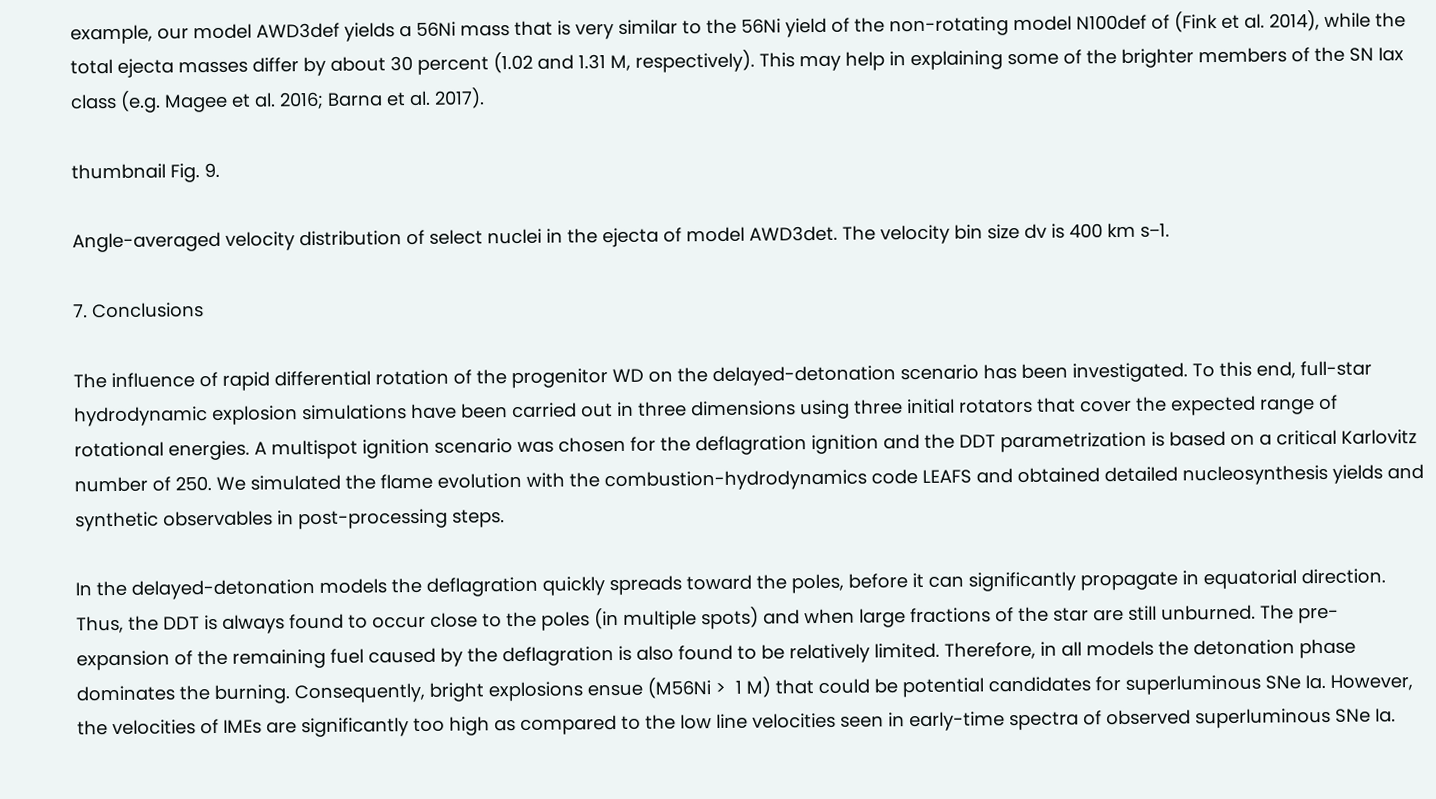example, our model AWD3def yields a 56Ni mass that is very similar to the 56Ni yield of the non-rotating model N100def of (Fink et al. 2014), while the total ejecta masses differ by about 30 percent (1.02 and 1.31 M, respectively). This may help in explaining some of the brighter members of the SN Iax class (e.g. Magee et al. 2016; Barna et al. 2017).

thumbnail Fig. 9.

Angle-averaged velocity distribution of select nuclei in the ejecta of model AWD3det. The velocity bin size dv is 400 km s−1.

7. Conclusions

The influence of rapid differential rotation of the progenitor WD on the delayed-detonation scenario has been investigated. To this end, full-star hydrodynamic explosion simulations have been carried out in three dimensions using three initial rotators that cover the expected range of rotational energies. A multispot ignition scenario was chosen for the deflagration ignition and the DDT parametrization is based on a critical Karlovitz number of 250. We simulated the flame evolution with the combustion-hydrodynamics code LEAFS and obtained detailed nucleosynthesis yields and synthetic observables in post-processing steps.

In the delayed-detonation models the deflagration quickly spreads toward the poles, before it can significantly propagate in equatorial direction. Thus, the DDT is always found to occur close to the poles (in multiple spots) and when large fractions of the star are still unburned. The pre-expansion of the remaining fuel caused by the deflagration is also found to be relatively limited. Therefore, in all models the detonation phase dominates the burning. Consequently, bright explosions ensue (M56Ni >  1 M) that could be potential candidates for superluminous SNe Ia. However, the velocities of IMEs are significantly too high as compared to the low line velocities seen in early-time spectra of observed superluminous SNe Ia.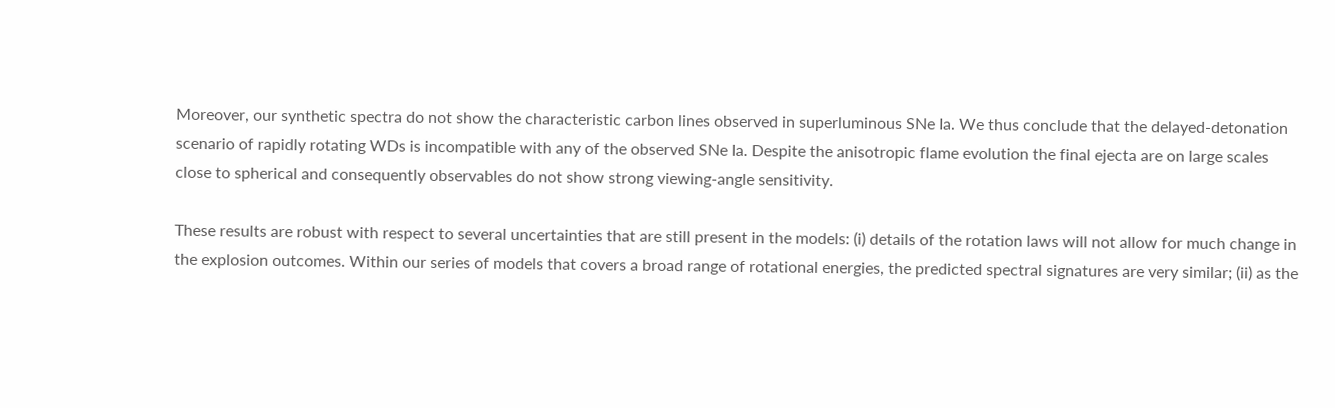Moreover, our synthetic spectra do not show the characteristic carbon lines observed in superluminous SNe Ia. We thus conclude that the delayed-detonation scenario of rapidly rotating WDs is incompatible with any of the observed SNe Ia. Despite the anisotropic flame evolution the final ejecta are on large scales close to spherical and consequently observables do not show strong viewing-angle sensitivity.

These results are robust with respect to several uncertainties that are still present in the models: (i) details of the rotation laws will not allow for much change in the explosion outcomes. Within our series of models that covers a broad range of rotational energies, the predicted spectral signatures are very similar; (ii) as the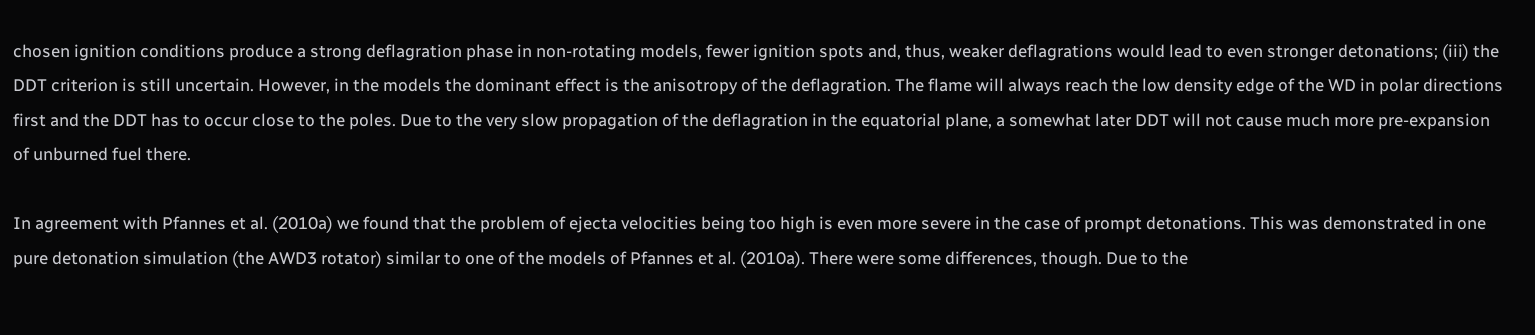chosen ignition conditions produce a strong deflagration phase in non-rotating models, fewer ignition spots and, thus, weaker deflagrations would lead to even stronger detonations; (iii) the DDT criterion is still uncertain. However, in the models the dominant effect is the anisotropy of the deflagration. The flame will always reach the low density edge of the WD in polar directions first and the DDT has to occur close to the poles. Due to the very slow propagation of the deflagration in the equatorial plane, a somewhat later DDT will not cause much more pre-expansion of unburned fuel there.

In agreement with Pfannes et al. (2010a) we found that the problem of ejecta velocities being too high is even more severe in the case of prompt detonations. This was demonstrated in one pure detonation simulation (the AWD3 rotator) similar to one of the models of Pfannes et al. (2010a). There were some differences, though. Due to the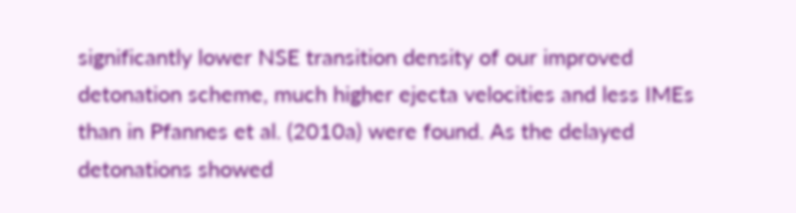significantly lower NSE transition density of our improved detonation scheme, much higher ejecta velocities and less IMEs than in Pfannes et al. (2010a) were found. As the delayed detonations showed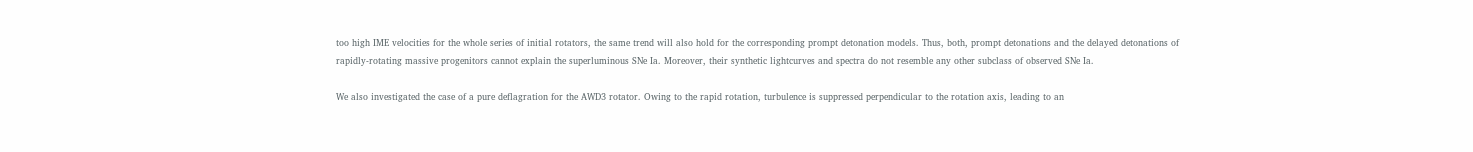too high IME velocities for the whole series of initial rotators, the same trend will also hold for the corresponding prompt detonation models. Thus, both, prompt detonations and the delayed detonations of rapidly-rotating massive progenitors cannot explain the superluminous SNe Ia. Moreover, their synthetic lightcurves and spectra do not resemble any other subclass of observed SNe Ia.

We also investigated the case of a pure deflagration for the AWD3 rotator. Owing to the rapid rotation, turbulence is suppressed perpendicular to the rotation axis, leading to an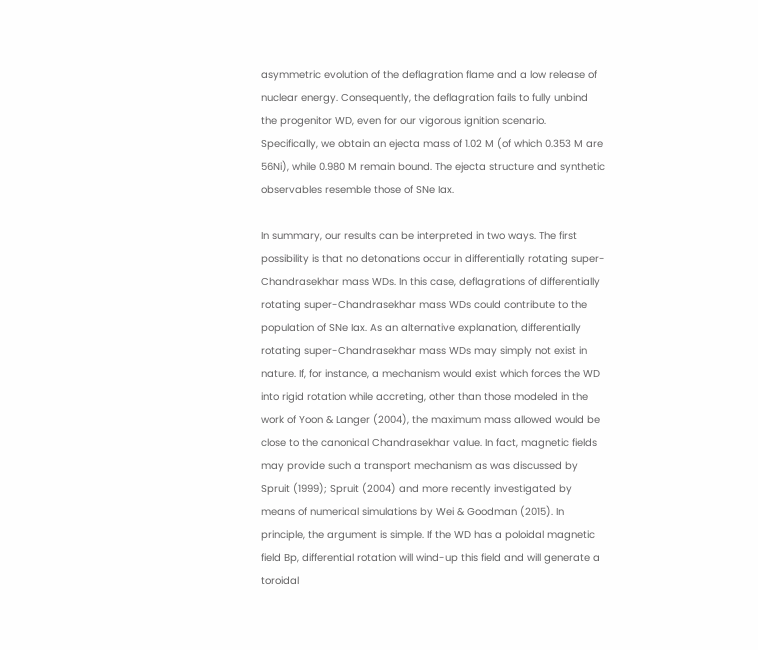asymmetric evolution of the deflagration flame and a low release of nuclear energy. Consequently, the deflagration fails to fully unbind the progenitor WD, even for our vigorous ignition scenario. Specifically, we obtain an ejecta mass of 1.02 M (of which 0.353 M are 56Ni), while 0.980 M remain bound. The ejecta structure and synthetic observables resemble those of SNe Iax.

In summary, our results can be interpreted in two ways. The first possibility is that no detonations occur in differentially rotating super-Chandrasekhar mass WDs. In this case, deflagrations of differentially rotating super-Chandrasekhar mass WDs could contribute to the population of SNe Iax. As an alternative explanation, differentially rotating super-Chandrasekhar mass WDs may simply not exist in nature. If, for instance, a mechanism would exist which forces the WD into rigid rotation while accreting, other than those modeled in the work of Yoon & Langer (2004), the maximum mass allowed would be close to the canonical Chandrasekhar value. In fact, magnetic fields may provide such a transport mechanism as was discussed by Spruit (1999); Spruit (2004) and more recently investigated by means of numerical simulations by Wei & Goodman (2015). In principle, the argument is simple. If the WD has a poloidal magnetic field Bp, differential rotation will wind-up this field and will generate a toroidal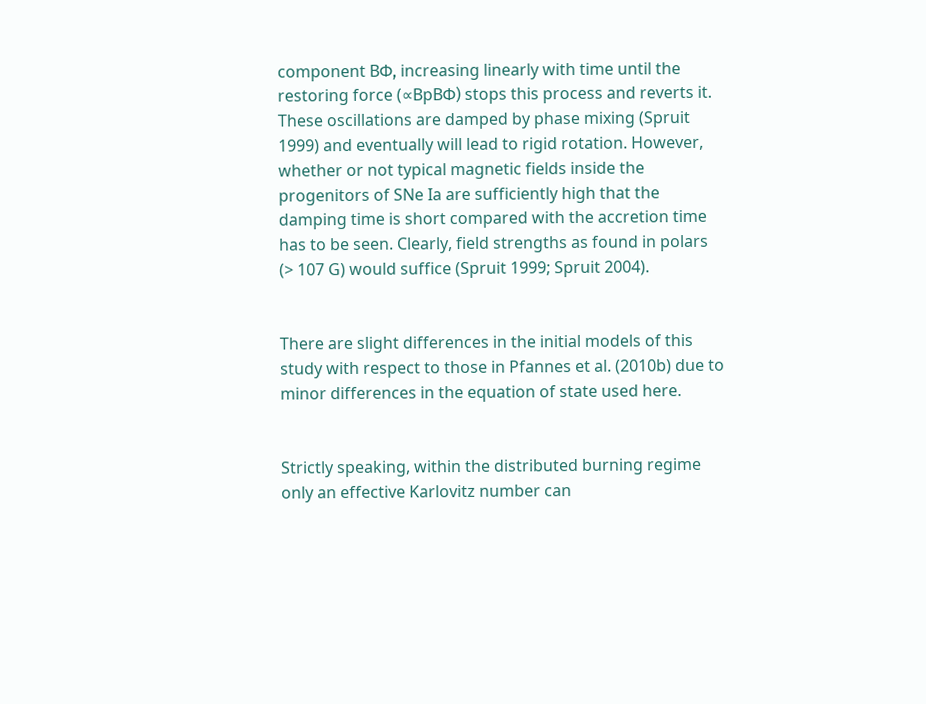component BΦ, increasing linearly with time until the restoring force (∝BpBΦ) stops this process and reverts it. These oscillations are damped by phase mixing (Spruit 1999) and eventually will lead to rigid rotation. However, whether or not typical magnetic fields inside the progenitors of SNe Ia are sufficiently high that the damping time is short compared with the accretion time has to be seen. Clearly, field strengths as found in polars (> 107 G) would suffice (Spruit 1999; Spruit 2004).


There are slight differences in the initial models of this study with respect to those in Pfannes et al. (2010b) due to minor differences in the equation of state used here.


Strictly speaking, within the distributed burning regime only an effective Karlovitz number can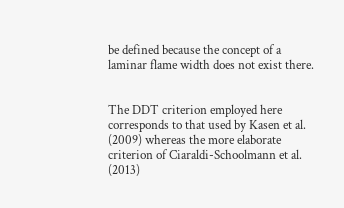be defined because the concept of a laminar flame width does not exist there.


The DDT criterion employed here corresponds to that used by Kasen et al. (2009) whereas the more elaborate criterion of Ciaraldi-Schoolmann et al. (2013)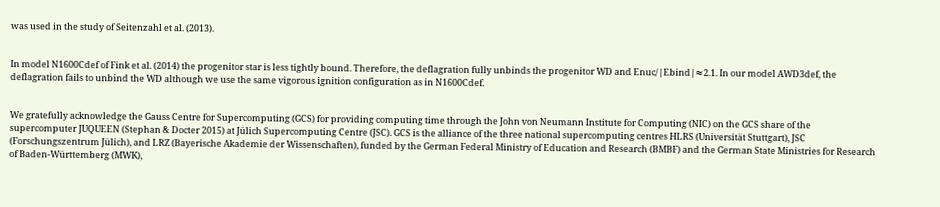was used in the study of Seitenzahl et al. (2013).


In model N1600Cdef of Fink et al. (2014) the progenitor star is less tightly bound. Therefore, the deflagration fully unbinds the progenitor WD and Enuc/|Ebind|≈2.1. In our model AWD3def, the deflagration fails to unbind the WD although we use the same vigorous ignition configuration as in N1600Cdef.


We gratefully acknowledge the Gauss Centre for Supercomputing (GCS) for providing computing time through the John von Neumann Institute for Computing (NIC) on the GCS share of the supercomputer JUQUEEN (Stephan & Docter 2015) at Jülich Supercomputing Centre (JSC). GCS is the alliance of the three national supercomputing centres HLRS (Universität Stuttgart), JSC (Forschungszentrum Jülich), and LRZ (Bayerische Akademie der Wissenschaften), funded by the German Federal Ministry of Education and Research (BMBF) and the German State Ministries for Research of Baden-Württemberg (MWK),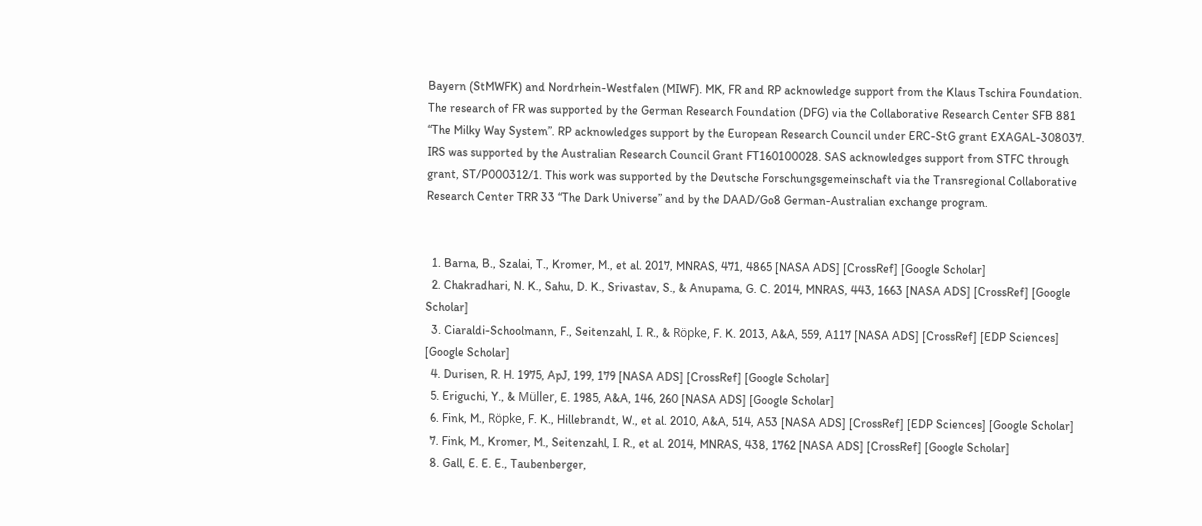Bayern (StMWFK) and Nordrhein-Westfalen (MIWF). MK, FR and RP acknowledge support from the Klaus Tschira Foundation. The research of FR was supported by the German Research Foundation (DFG) via the Collaborative Research Center SFB 881 “The Milky Way System”. RP acknowledges support by the European Research Council under ERC-StG grant EXAGAL-308037. IRS was supported by the Australian Research Council Grant FT160100028. SAS acknowledges support from STFC through grant, ST/P000312/1. This work was supported by the Deutsche Forschungsgemeinschaft via the Transregional Collaborative Research Center TRR 33 “The Dark Universe” and by the DAAD/Go8 German-Australian exchange program.


  1. Barna, B., Szalai, T., Kromer, M., et al. 2017, MNRAS, 471, 4865 [NASA ADS] [CrossRef] [Google Scholar]
  2. Chakradhari, N. K., Sahu, D. K., Srivastav, S., & Anupama, G. C. 2014, MNRAS, 443, 1663 [NASA ADS] [CrossRef] [Google Scholar]
  3. Ciaraldi-Schoolmann, F., Seitenzahl, I. R., & Röpke, F. K. 2013, A&A, 559, A117 [NASA ADS] [CrossRef] [EDP Sciences] [Google Scholar]
  4. Durisen, R. H. 1975, ApJ, 199, 179 [NASA ADS] [CrossRef] [Google Scholar]
  5. Eriguchi, Y., & Müller, E. 1985, A&A, 146, 260 [NASA ADS] [Google Scholar]
  6. Fink, M., Röpke, F. K., Hillebrandt, W., et al. 2010, A&A, 514, A53 [NASA ADS] [CrossRef] [EDP Sciences] [Google Scholar]
  7. Fink, M., Kromer, M., Seitenzahl, I. R., et al. 2014, MNRAS, 438, 1762 [NASA ADS] [CrossRef] [Google Scholar]
  8. Gall, E. E. E., Taubenberger,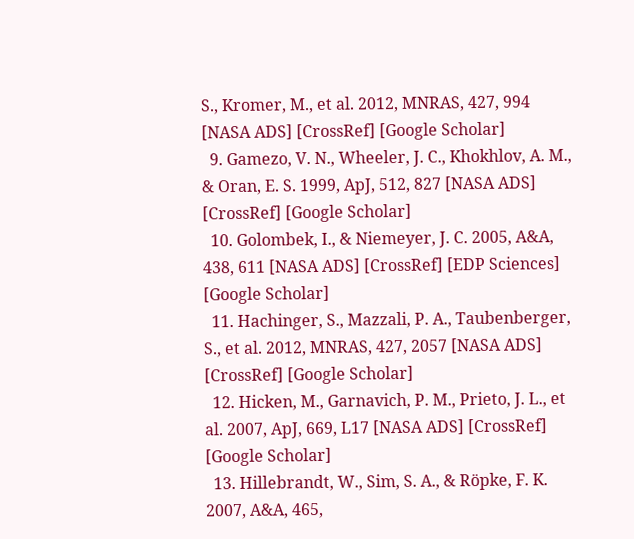S., Kromer, M., et al. 2012, MNRAS, 427, 994 [NASA ADS] [CrossRef] [Google Scholar]
  9. Gamezo, V. N., Wheeler, J. C., Khokhlov, A. M., & Oran, E. S. 1999, ApJ, 512, 827 [NASA ADS] [CrossRef] [Google Scholar]
  10. Golombek, I., & Niemeyer, J. C. 2005, A&A, 438, 611 [NASA ADS] [CrossRef] [EDP Sciences] [Google Scholar]
  11. Hachinger, S., Mazzali, P. A., Taubenberger, S., et al. 2012, MNRAS, 427, 2057 [NASA ADS] [CrossRef] [Google Scholar]
  12. Hicken, M., Garnavich, P. M., Prieto, J. L., et al. 2007, ApJ, 669, L17 [NASA ADS] [CrossRef] [Google Scholar]
  13. Hillebrandt, W., Sim, S. A., & Röpke, F. K. 2007, A&A, 465,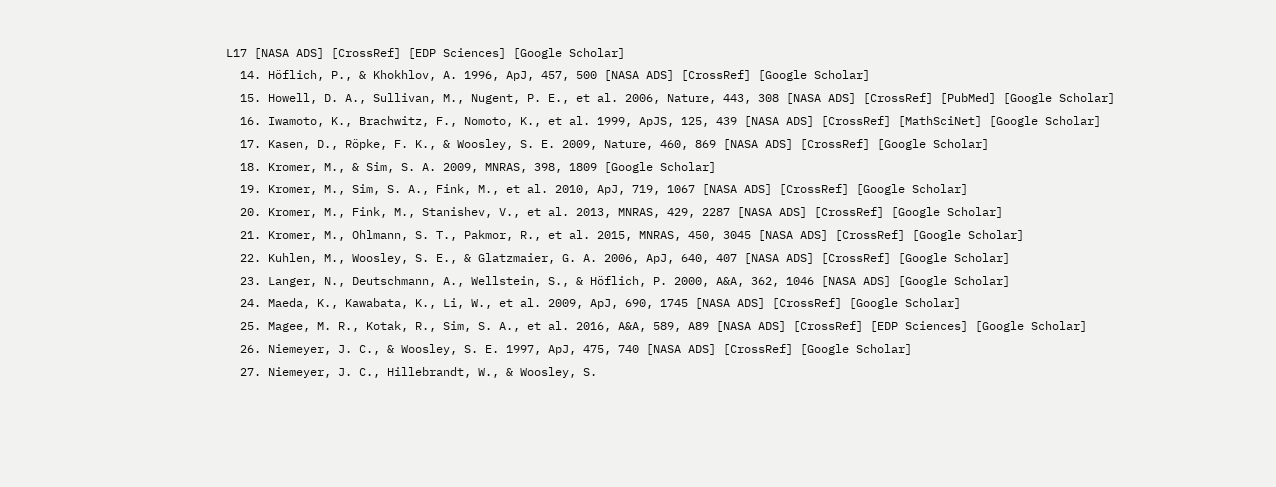L17 [NASA ADS] [CrossRef] [EDP Sciences] [Google Scholar]
  14. Höflich, P., & Khokhlov, A. 1996, ApJ, 457, 500 [NASA ADS] [CrossRef] [Google Scholar]
  15. Howell, D. A., Sullivan, M., Nugent, P. E., et al. 2006, Nature, 443, 308 [NASA ADS] [CrossRef] [PubMed] [Google Scholar]
  16. Iwamoto, K., Brachwitz, F., Nomoto, K., et al. 1999, ApJS, 125, 439 [NASA ADS] [CrossRef] [MathSciNet] [Google Scholar]
  17. Kasen, D., Röpke, F. K., & Woosley, S. E. 2009, Nature, 460, 869 [NASA ADS] [CrossRef] [Google Scholar]
  18. Kromer, M., & Sim, S. A. 2009, MNRAS, 398, 1809 [Google Scholar]
  19. Kromer, M., Sim, S. A., Fink, M., et al. 2010, ApJ, 719, 1067 [NASA ADS] [CrossRef] [Google Scholar]
  20. Kromer, M., Fink, M., Stanishev, V., et al. 2013, MNRAS, 429, 2287 [NASA ADS] [CrossRef] [Google Scholar]
  21. Kromer, M., Ohlmann, S. T., Pakmor, R., et al. 2015, MNRAS, 450, 3045 [NASA ADS] [CrossRef] [Google Scholar]
  22. Kuhlen, M., Woosley, S. E., & Glatzmaier, G. A. 2006, ApJ, 640, 407 [NASA ADS] [CrossRef] [Google Scholar]
  23. Langer, N., Deutschmann, A., Wellstein, S., & Höflich, P. 2000, A&A, 362, 1046 [NASA ADS] [Google Scholar]
  24. Maeda, K., Kawabata, K., Li, W., et al. 2009, ApJ, 690, 1745 [NASA ADS] [CrossRef] [Google Scholar]
  25. Magee, M. R., Kotak, R., Sim, S. A., et al. 2016, A&A, 589, A89 [NASA ADS] [CrossRef] [EDP Sciences] [Google Scholar]
  26. Niemeyer, J. C., & Woosley, S. E. 1997, ApJ, 475, 740 [NASA ADS] [CrossRef] [Google Scholar]
  27. Niemeyer, J. C., Hillebrandt, W., & Woosley, S.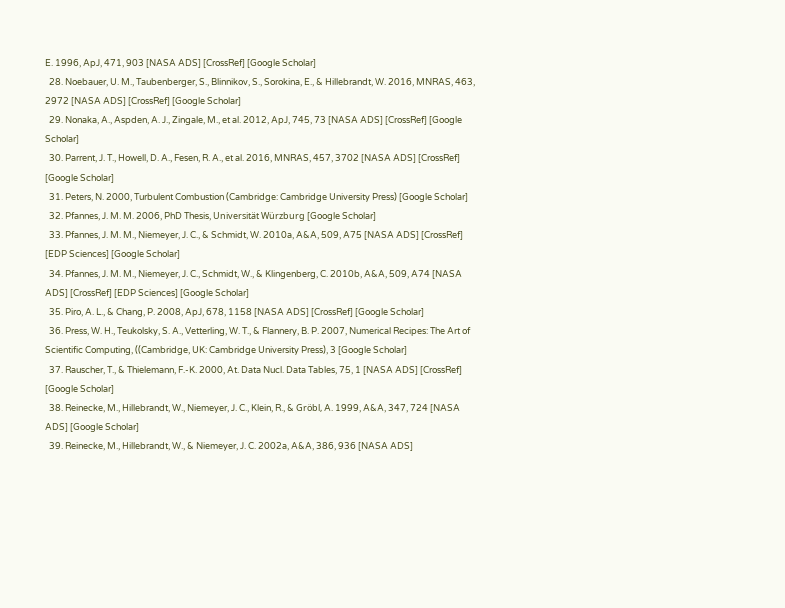E. 1996, ApJ, 471, 903 [NASA ADS] [CrossRef] [Google Scholar]
  28. Noebauer, U. M., Taubenberger, S., Blinnikov, S., Sorokina, E., & Hillebrandt, W. 2016, MNRAS, 463, 2972 [NASA ADS] [CrossRef] [Google Scholar]
  29. Nonaka, A., Aspden, A. J., Zingale, M., et al. 2012, ApJ, 745, 73 [NASA ADS] [CrossRef] [Google Scholar]
  30. Parrent, J. T., Howell, D. A., Fesen, R. A., et al. 2016, MNRAS, 457, 3702 [NASA ADS] [CrossRef] [Google Scholar]
  31. Peters, N. 2000, Turbulent Combustion (Cambridge: Cambridge University Press) [Google Scholar]
  32. Pfannes, J. M. M. 2006, PhD Thesis, Universität Würzburg [Google Scholar]
  33. Pfannes, J. M. M., Niemeyer, J. C., & Schmidt, W. 2010a, A&A, 509, A75 [NASA ADS] [CrossRef] [EDP Sciences] [Google Scholar]
  34. Pfannes, J. M. M., Niemeyer, J. C., Schmidt, W., & Klingenberg, C. 2010b, A&A, 509, A74 [NASA ADS] [CrossRef] [EDP Sciences] [Google Scholar]
  35. Piro, A. L., & Chang, P. 2008, ApJ, 678, 1158 [NASA ADS] [CrossRef] [Google Scholar]
  36. Press, W. H., Teukolsky, S. A., Vetterling, W. T., & Flannery, B. P. 2007, Numerical Recipes: The Art of Scientific Computing, ((Cambridge, UK: Cambridge University Press), 3 [Google Scholar]
  37. Rauscher, T., & Thielemann, F.-K. 2000, At. Data Nucl. Data Tables, 75, 1 [NASA ADS] [CrossRef] [Google Scholar]
  38. Reinecke, M., Hillebrandt, W., Niemeyer, J. C., Klein, R., & Gröbl, A. 1999, A&A, 347, 724 [NASA ADS] [Google Scholar]
  39. Reinecke, M., Hillebrandt, W., & Niemeyer, J. C. 2002a, A&A, 386, 936 [NASA ADS]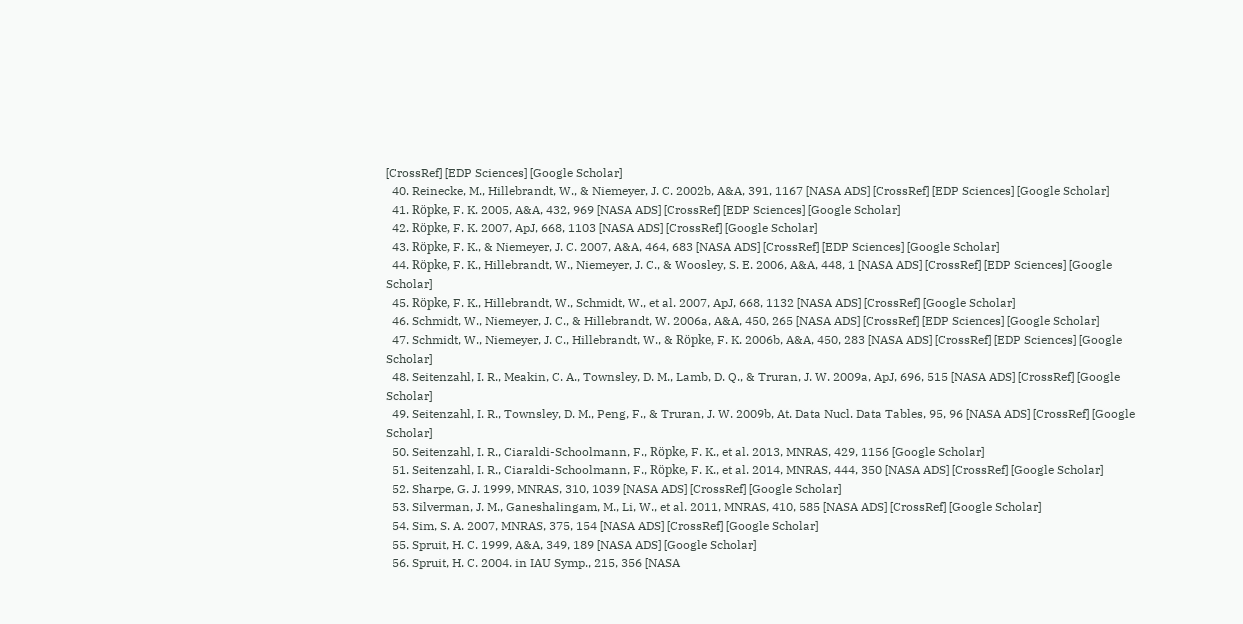[CrossRef] [EDP Sciences] [Google Scholar]
  40. Reinecke, M., Hillebrandt, W., & Niemeyer, J. C. 2002b, A&A, 391, 1167 [NASA ADS] [CrossRef] [EDP Sciences] [Google Scholar]
  41. Röpke, F. K. 2005, A&A, 432, 969 [NASA ADS] [CrossRef] [EDP Sciences] [Google Scholar]
  42. Röpke, F. K. 2007, ApJ, 668, 1103 [NASA ADS] [CrossRef] [Google Scholar]
  43. Röpke, F. K., & Niemeyer, J. C. 2007, A&A, 464, 683 [NASA ADS] [CrossRef] [EDP Sciences] [Google Scholar]
  44. Röpke, F. K., Hillebrandt, W., Niemeyer, J. C., & Woosley, S. E. 2006, A&A, 448, 1 [NASA ADS] [CrossRef] [EDP Sciences] [Google Scholar]
  45. Röpke, F. K., Hillebrandt, W., Schmidt, W., et al. 2007, ApJ, 668, 1132 [NASA ADS] [CrossRef] [Google Scholar]
  46. Schmidt, W., Niemeyer, J. C., & Hillebrandt, W. 2006a, A&A, 450, 265 [NASA ADS] [CrossRef] [EDP Sciences] [Google Scholar]
  47. Schmidt, W., Niemeyer, J. C., Hillebrandt, W., & Röpke, F. K. 2006b, A&A, 450, 283 [NASA ADS] [CrossRef] [EDP Sciences] [Google Scholar]
  48. Seitenzahl, I. R., Meakin, C. A., Townsley, D. M., Lamb, D. Q., & Truran, J. W. 2009a, ApJ, 696, 515 [NASA ADS] [CrossRef] [Google Scholar]
  49. Seitenzahl, I. R., Townsley, D. M., Peng, F., & Truran, J. W. 2009b, At. Data Nucl. Data Tables, 95, 96 [NASA ADS] [CrossRef] [Google Scholar]
  50. Seitenzahl, I. R., Ciaraldi-Schoolmann, F., Röpke, F. K., et al. 2013, MNRAS, 429, 1156 [Google Scholar]
  51. Seitenzahl, I. R., Ciaraldi-Schoolmann, F., Röpke, F. K., et al. 2014, MNRAS, 444, 350 [NASA ADS] [CrossRef] [Google Scholar]
  52. Sharpe, G. J. 1999, MNRAS, 310, 1039 [NASA ADS] [CrossRef] [Google Scholar]
  53. Silverman, J. M., Ganeshalingam, M., Li, W., et al. 2011, MNRAS, 410, 585 [NASA ADS] [CrossRef] [Google Scholar]
  54. Sim, S. A. 2007, MNRAS, 375, 154 [NASA ADS] [CrossRef] [Google Scholar]
  55. Spruit, H. C. 1999, A&A, 349, 189 [NASA ADS] [Google Scholar]
  56. Spruit, H. C. 2004. in IAU Symp., 215, 356 [NASA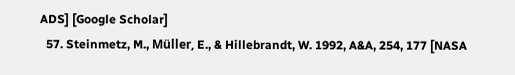ADS] [Google Scholar]
  57. Steinmetz, M., Müller, E., & Hillebrandt, W. 1992, A&A, 254, 177 [NASA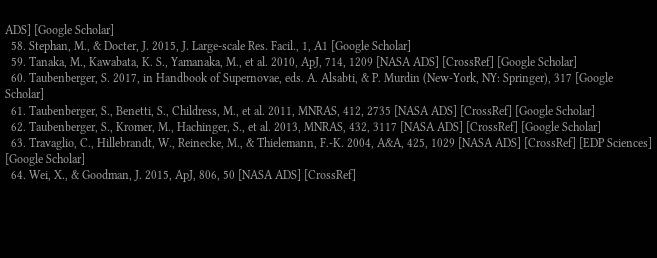ADS] [Google Scholar]
  58. Stephan, M., & Docter, J. 2015, J. Large-scale Res. Facil., 1, A1 [Google Scholar]
  59. Tanaka, M., Kawabata, K. S., Yamanaka, M., et al. 2010, ApJ, 714, 1209 [NASA ADS] [CrossRef] [Google Scholar]
  60. Taubenberger, S. 2017, in Handbook of Supernovae, eds. A. Alsabti, & P. Murdin (New-York, NY: Springer), 317 [Google Scholar]
  61. Taubenberger, S., Benetti, S., Childress, M., et al. 2011, MNRAS, 412, 2735 [NASA ADS] [CrossRef] [Google Scholar]
  62. Taubenberger, S., Kromer, M., Hachinger, S., et al. 2013, MNRAS, 432, 3117 [NASA ADS] [CrossRef] [Google Scholar]
  63. Travaglio, C., Hillebrandt, W., Reinecke, M., & Thielemann, F.-K. 2004, A&A, 425, 1029 [NASA ADS] [CrossRef] [EDP Sciences] [Google Scholar]
  64. Wei, X., & Goodman, J. 2015, ApJ, 806, 50 [NASA ADS] [CrossRef]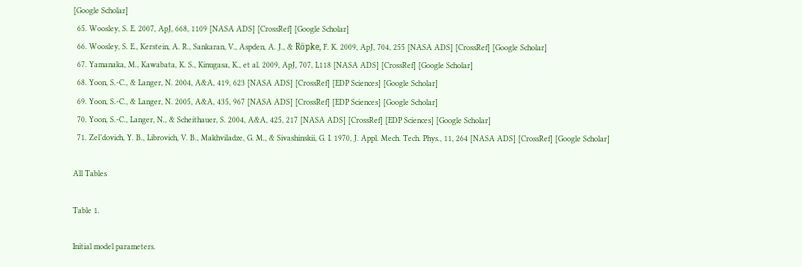[Google Scholar]
  65. Woosley, S. E. 2007, ApJ, 668, 1109 [NASA ADS] [CrossRef] [Google Scholar]
  66. Woosley, S. E., Kerstein, A. R., Sankaran, V., Aspden, A. J., & Röpke, F. K. 2009, ApJ, 704, 255 [NASA ADS] [CrossRef] [Google Scholar]
  67. Yamanaka, M., Kawabata, K. S., Kinugasa, K., et al. 2009, ApJ, 707, L118 [NASA ADS] [CrossRef] [Google Scholar]
  68. Yoon, S.-C., & Langer, N. 2004, A&A, 419, 623 [NASA ADS] [CrossRef] [EDP Sciences] [Google Scholar]
  69. Yoon, S.-C., & Langer, N. 2005, A&A, 435, 967 [NASA ADS] [CrossRef] [EDP Sciences] [Google Scholar]
  70. Yoon, S.-C., Langer, N., & Scheithauer, S. 2004, A&A, 425, 217 [NASA ADS] [CrossRef] [EDP Sciences] [Google Scholar]
  71. Zel’dovich, Y. B., Librovich, V. B., Makhviladze, G. M., & Sivashinskii, G. I. 1970, J. Appl. Mech. Tech. Phys., 11, 264 [NASA ADS] [CrossRef] [Google Scholar]

All Tables

Table 1.

Initial model parameters.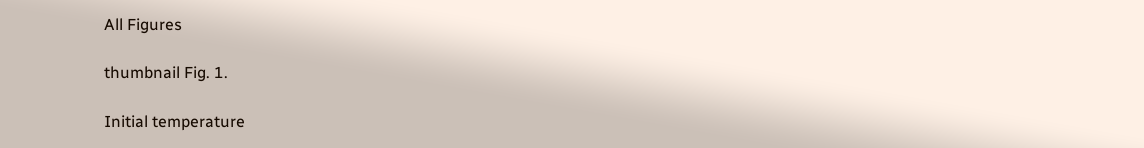All Figures

thumbnail Fig. 1.

Initial temperature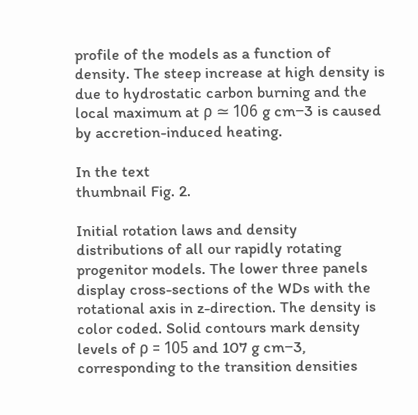profile of the models as a function of density. The steep increase at high density is due to hydrostatic carbon burning and the local maximum at ρ ≃ 106 g cm−3 is caused by accretion-induced heating.

In the text
thumbnail Fig. 2.

Initial rotation laws and density distributions of all our rapidly rotating progenitor models. The lower three panels display cross-sections of the WDs with the rotational axis in z-direction. The density is color coded. Solid contours mark density levels of ρ = 105 and 107 g cm−3, corresponding to the transition densities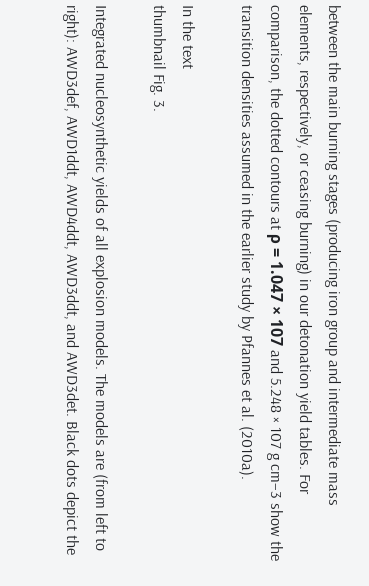between the main burning stages (producing iron group and intermediate mass elements, respectively, or ceasing burning) in our detonation yield tables. For comparison, the dotted contours at ρ = 1.047 × 107 and 5.248 × 107 g cm−3 show the transition densities assumed in the earlier study by Pfannes et al. (2010a).

In the text
thumbnail Fig. 3.

Integrated nucleosynthetic yields of all explosion models. The models are (from left to right): AWD3def, AWD1ddt, AWD4ddt, AWD3ddt, and AWD3det. Black dots depict the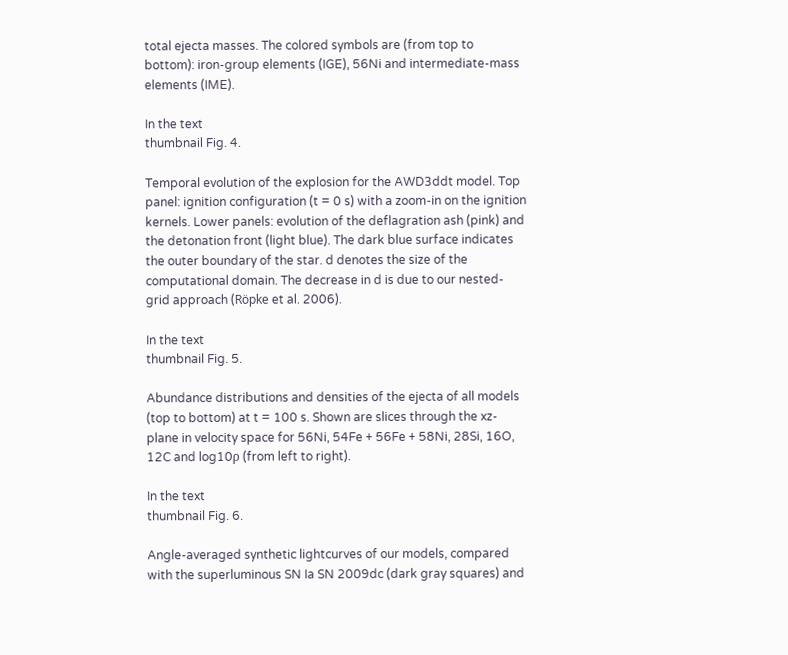total ejecta masses. The colored symbols are (from top to bottom): iron-group elements (IGE), 56Ni and intermediate-mass elements (IME).

In the text
thumbnail Fig. 4.

Temporal evolution of the explosion for the AWD3ddt model. Top panel: ignition configuration (t = 0 s) with a zoom-in on the ignition kernels. Lower panels: evolution of the deflagration ash (pink) and the detonation front (light blue). The dark blue surface indicates the outer boundary of the star. d denotes the size of the computational domain. The decrease in d is due to our nested-grid approach (Röpke et al. 2006).

In the text
thumbnail Fig. 5.

Abundance distributions and densities of the ejecta of all models (top to bottom) at t = 100 s. Shown are slices through the xz-plane in velocity space for 56Ni, 54Fe + 56Fe + 58Ni, 28Si, 16O, 12C and log10ρ (from left to right).

In the text
thumbnail Fig. 6.

Angle-averaged synthetic lightcurves of our models, compared with the superluminous SN Ia SN 2009dc (dark gray squares) and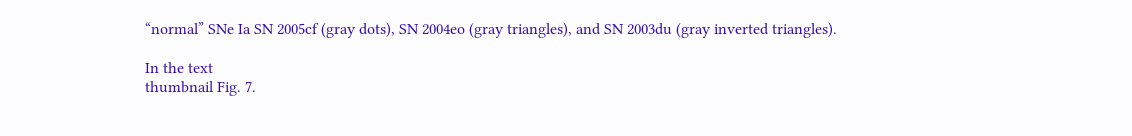“normal” SNe Ia SN 2005cf (gray dots), SN 2004eo (gray triangles), and SN 2003du (gray inverted triangles).

In the text
thumbnail Fig. 7.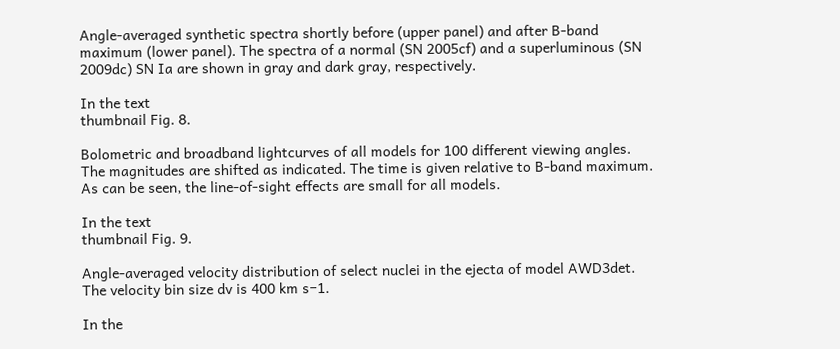Angle-averaged synthetic spectra shortly before (upper panel) and after B-band maximum (lower panel). The spectra of a normal (SN 2005cf) and a superluminous (SN 2009dc) SN Ia are shown in gray and dark gray, respectively.

In the text
thumbnail Fig. 8.

Bolometric and broadband lightcurves of all models for 100 different viewing angles. The magnitudes are shifted as indicated. The time is given relative to B-band maximum. As can be seen, the line-of-sight effects are small for all models.

In the text
thumbnail Fig. 9.

Angle-averaged velocity distribution of select nuclei in the ejecta of model AWD3det. The velocity bin size dv is 400 km s−1.

In the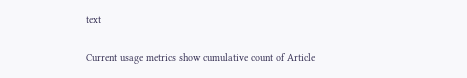text

Current usage metrics show cumulative count of Article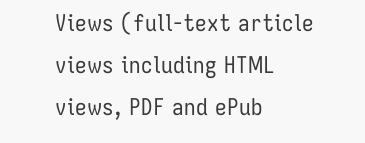Views (full-text article views including HTML views, PDF and ePub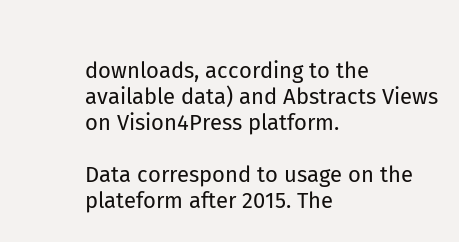downloads, according to the available data) and Abstracts Views on Vision4Press platform.

Data correspond to usage on the plateform after 2015. The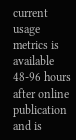current usage metrics is available 48-96 hours after online publication and is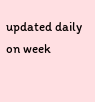updated daily on week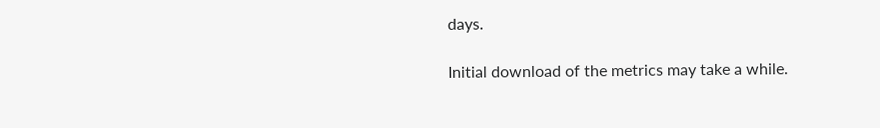days.

Initial download of the metrics may take a while.